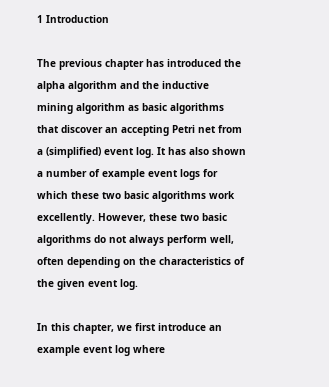1 Introduction

The previous chapter has introduced the alpha algorithm and the inductive mining algorithm as basic algorithms that discover an accepting Petri net from a (simplified) event log. It has also shown a number of example event logs for which these two basic algorithms work excellently. However, these two basic algorithms do not always perform well, often depending on the characteristics of the given event log.

In this chapter, we first introduce an example event log where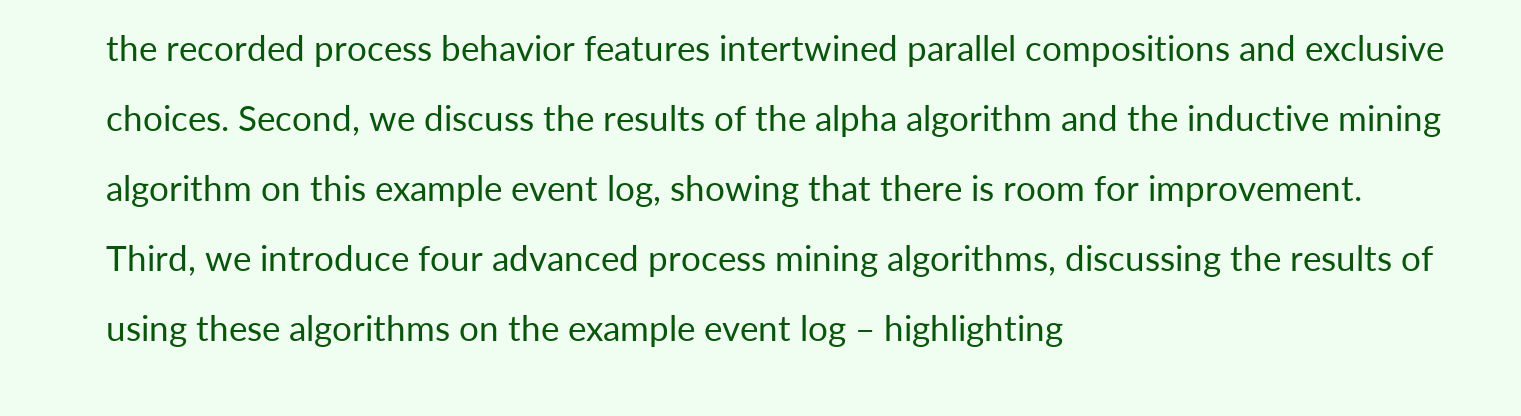the recorded process behavior features intertwined parallel compositions and exclusive choices. Second, we discuss the results of the alpha algorithm and the inductive mining algorithm on this example event log, showing that there is room for improvement. Third, we introduce four advanced process mining algorithms, discussing the results of using these algorithms on the example event log – highlighting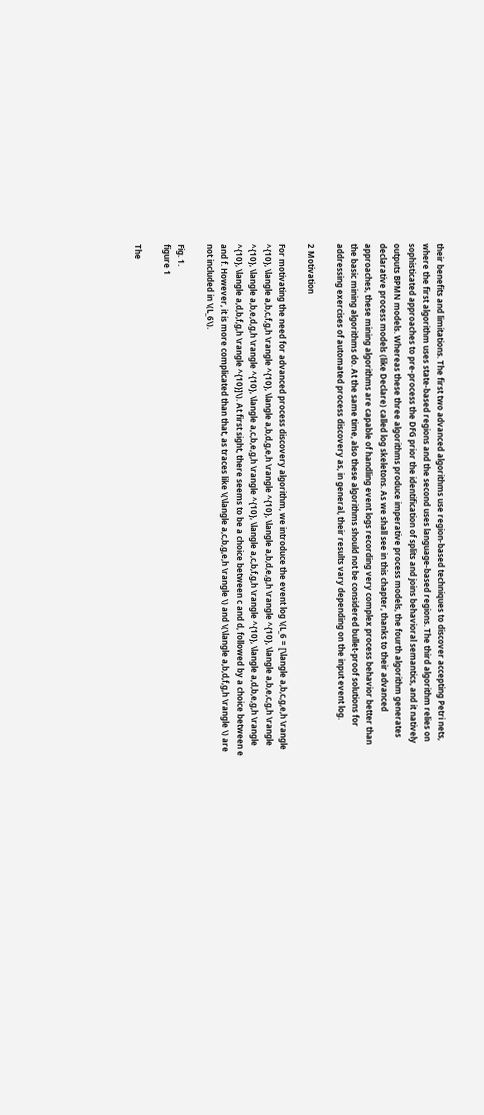their benefits and limitations. The first two advanced algorithms use region-based techniques to discover accepting Petri nets, where the first algorithm uses state-based regions and the second uses language-based regions. The third algorithm relies on sophisticated approaches to pre-process the DFG prior the identification of splits and joins behavioral semantics, and it natively outputs BPMN models. Whereas these three algorithms produce imperative process models, the fourth algorithm generates declarative process models (like Declare) called log skeletons. As we shall see in this chapter, thanks to their advanced approaches, these mining algorithms are capable of handling event logs recording very complex process behavior better than the basic mining algorithms do. At the same time, also these algorithms should not be considered bullet-proof solutions for addressing exercises of automated process discovery as, in general, their results vary depending on the input event log.

2 Motivation

For motivating the need for advanced process discovery algorithm, we introduce the event log \(L_6 = [\langle a,b,c,g,e,h \rangle ^{10}, \langle a,b,c,f,g,h \rangle ^{10}, \langle a,b,d,g,e,h \rangle ^{10}, \langle a,b,d,e,g,h \rangle ^{10}, \langle a,b,e,c,g,h \rangle ^{10}, \langle a,b,e,d,g,h \rangle ^{10}, \langle a,c,b,e,g,h \rangle ^{10}, \langle a,c,b,f,g,h \rangle ^{10}, \langle a,d,b,e,g,h \rangle ^{10}, \langle a,d,b,f,g,h \rangle ^{10}]\). At first sight, there seems to be a choice between c and d, followed by a choice between e and f. However, it is more complicated than that, as traces like \(\langle a,c,b,g,e,h \rangle \) and \(\langle a,b,d,f,g,h \rangle \) are not included in \(L_6\).

Fig. 1.
figure 1

The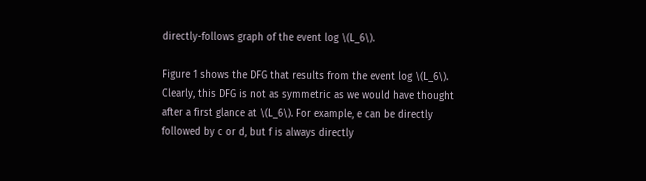directly-follows graph of the event log \(L_6\).

Figure 1 shows the DFG that results from the event log \(L_6\). Clearly, this DFG is not as symmetric as we would have thought after a first glance at \(L_6\). For example, e can be directly followed by c or d, but f is always directly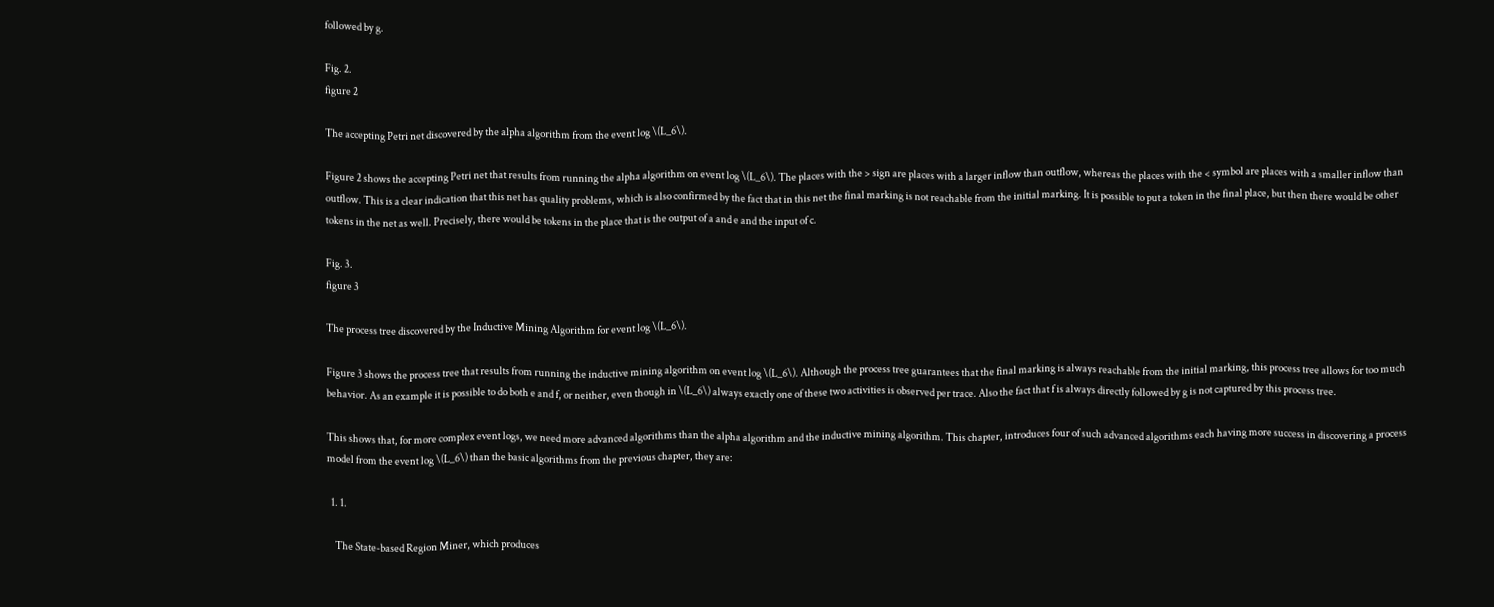followed by g.

Fig. 2.
figure 2

The accepting Petri net discovered by the alpha algorithm from the event log \(L_6\).

Figure 2 shows the accepting Petri net that results from running the alpha algorithm on event log \(L_6\). The places with the > sign are places with a larger inflow than outflow, whereas the places with the < symbol are places with a smaller inflow than outflow. This is a clear indication that this net has quality problems, which is also confirmed by the fact that in this net the final marking is not reachable from the initial marking. It is possible to put a token in the final place, but then there would be other tokens in the net as well. Precisely, there would be tokens in the place that is the output of a and e and the input of c.

Fig. 3.
figure 3

The process tree discovered by the Inductive Mining Algorithm for event log \(L_6\).

Figure 3 shows the process tree that results from running the inductive mining algorithm on event log \(L_6\). Although the process tree guarantees that the final marking is always reachable from the initial marking, this process tree allows for too much behavior. As an example it is possible to do both e and f, or neither, even though in \(L_6\) always exactly one of these two activities is observed per trace. Also the fact that f is always directly followed by g is not captured by this process tree.

This shows that, for more complex event logs, we need more advanced algorithms than the alpha algorithm and the inductive mining algorithm. This chapter, introduces four of such advanced algorithms each having more success in discovering a process model from the event log \(L_6\) than the basic algorithms from the previous chapter, they are:

  1. 1.

    The State-based Region Miner, which produces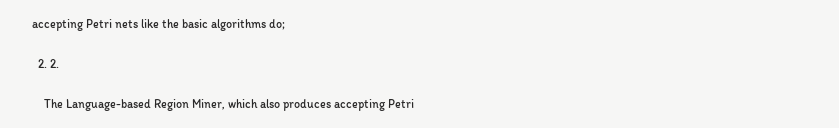accepting Petri nets like the basic algorithms do;

  2. 2.

    The Language-based Region Miner, which also produces accepting Petri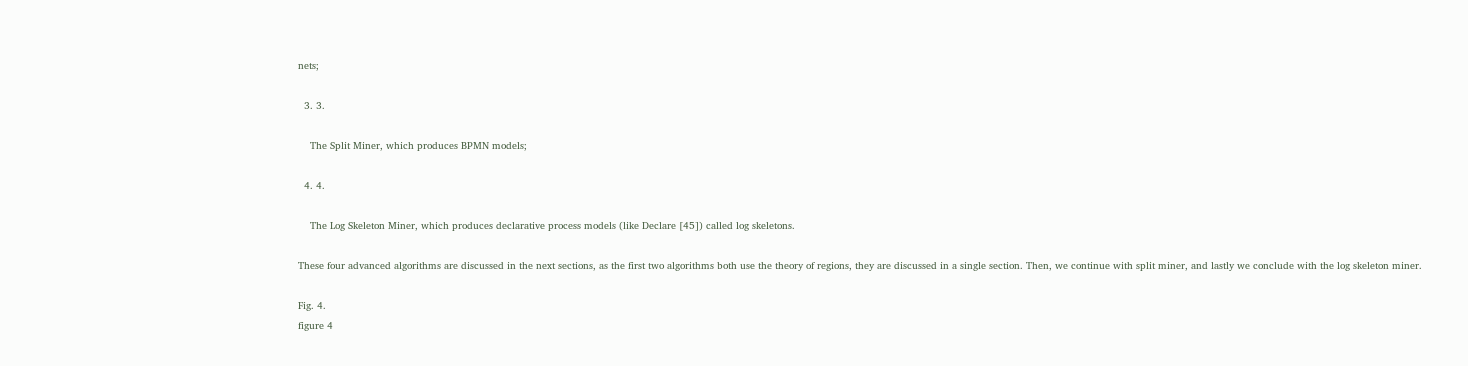nets;

  3. 3.

    The Split Miner, which produces BPMN models;

  4. 4.

    The Log Skeleton Miner, which produces declarative process models (like Declare [45]) called log skeletons.

These four advanced algorithms are discussed in the next sections, as the first two algorithms both use the theory of regions, they are discussed in a single section. Then, we continue with split miner, and lastly we conclude with the log skeleton miner.

Fig. 4.
figure 4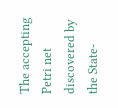The accepting Petri net discovered by the State-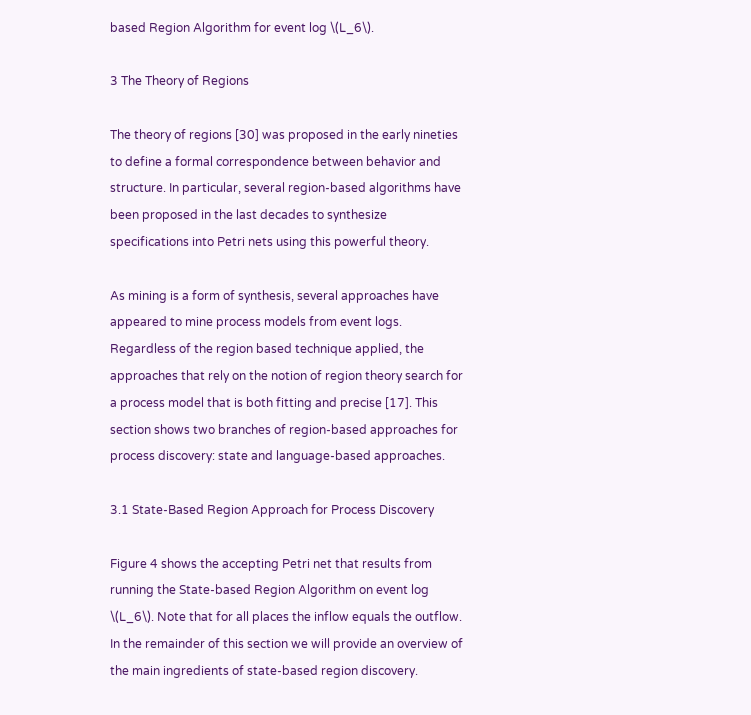based Region Algorithm for event log \(L_6\).

3 The Theory of Regions

The theory of regions [30] was proposed in the early nineties to define a formal correspondence between behavior and structure. In particular, several region-based algorithms have been proposed in the last decades to synthesize specifications into Petri nets using this powerful theory.

As mining is a form of synthesis, several approaches have appeared to mine process models from event logs. Regardless of the region based technique applied, the approaches that rely on the notion of region theory search for a process model that is both fitting and precise [17]. This section shows two branches of region-based approaches for process discovery: state and language-based approaches.

3.1 State-Based Region Approach for Process Discovery

Figure 4 shows the accepting Petri net that results from running the State-based Region Algorithm on event log \(L_6\). Note that for all places the inflow equals the outflow. In the remainder of this section we will provide an overview of the main ingredients of state-based region discovery.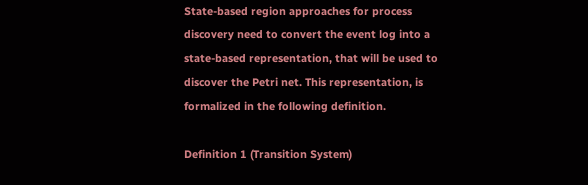State-based region approaches for process discovery need to convert the event log into a state-based representation, that will be used to discover the Petri net. This representation, is formalized in the following definition.

Definition 1 (Transition System)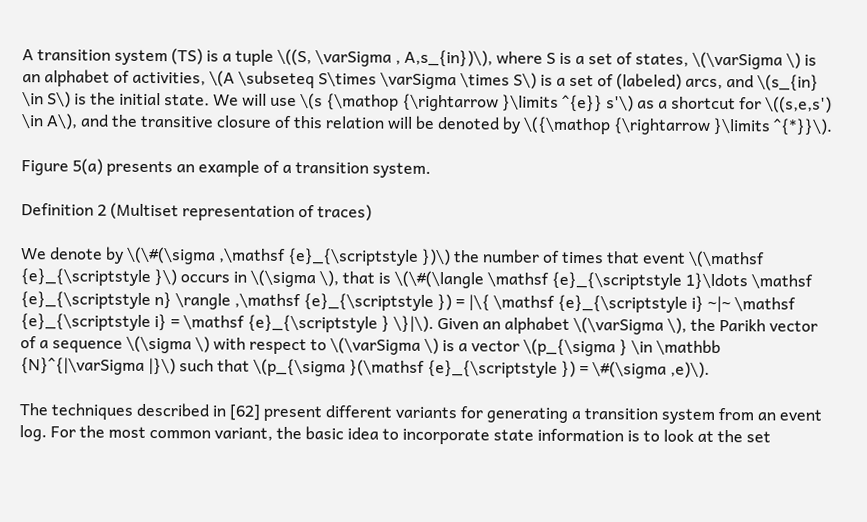A transition system (TS) is a tuple \((S, \varSigma , A,s_{in})\), where S is a set of states, \(\varSigma \) is an alphabet of activities, \(A \subseteq S\times \varSigma \times S\) is a set of (labeled) arcs, and \(s_{in} \in S\) is the initial state. We will use \(s {\mathop {\rightarrow }\limits ^{e}} s'\) as a shortcut for \((s,e,s') \in A\), and the transitive closure of this relation will be denoted by \({\mathop {\rightarrow }\limits ^{*}}\).

Figure 5(a) presents an example of a transition system.

Definition 2 (Multiset representation of traces)

We denote by \(\#(\sigma ,\mathsf {e}_{\scriptstyle })\) the number of times that event \(\mathsf {e}_{\scriptstyle }\) occurs in \(\sigma \), that is \(\#(\langle \mathsf {e}_{\scriptstyle 1}\ldots \mathsf {e}_{\scriptstyle n} \rangle ,\mathsf {e}_{\scriptstyle }) = |\{ \mathsf {e}_{\scriptstyle i} ~|~ \mathsf {e}_{\scriptstyle i} = \mathsf {e}_{\scriptstyle } \}|\). Given an alphabet \(\varSigma \), the Parikh vector of a sequence \(\sigma \) with respect to \(\varSigma \) is a vector \(p_{\sigma } \in \mathbb {N}^{|\varSigma |}\) such that \(p_{\sigma }(\mathsf {e}_{\scriptstyle }) = \#(\sigma ,e)\).

The techniques described in [62] present different variants for generating a transition system from an event log. For the most common variant, the basic idea to incorporate state information is to look at the set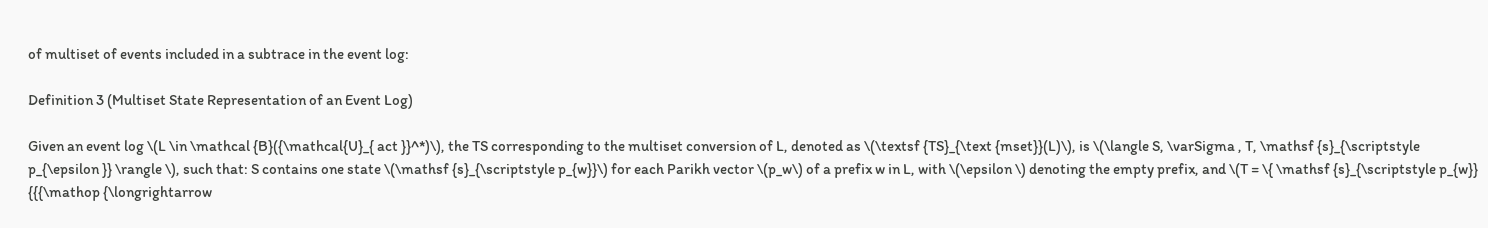of multiset of events included in a subtrace in the event log:

Definition 3 (Multiset State Representation of an Event Log)

Given an event log \(L \in \mathcal {B}({\mathcal{U}_{ act }}^*)\), the TS corresponding to the multiset conversion of L, denoted as \(\textsf {TS}_{\text {mset}}(L)\), is \(\langle S, \varSigma , T, \mathsf {s}_{\scriptstyle p_{\epsilon }} \rangle \), such that: S contains one state \(\mathsf {s}_{\scriptstyle p_{w}}\) for each Parikh vector \(p_w\) of a prefix w in L, with \(\epsilon \) denoting the empty prefix, and \(T = \{ \mathsf {s}_{\scriptstyle p_{w}} {{{\mathop {\longrightarrow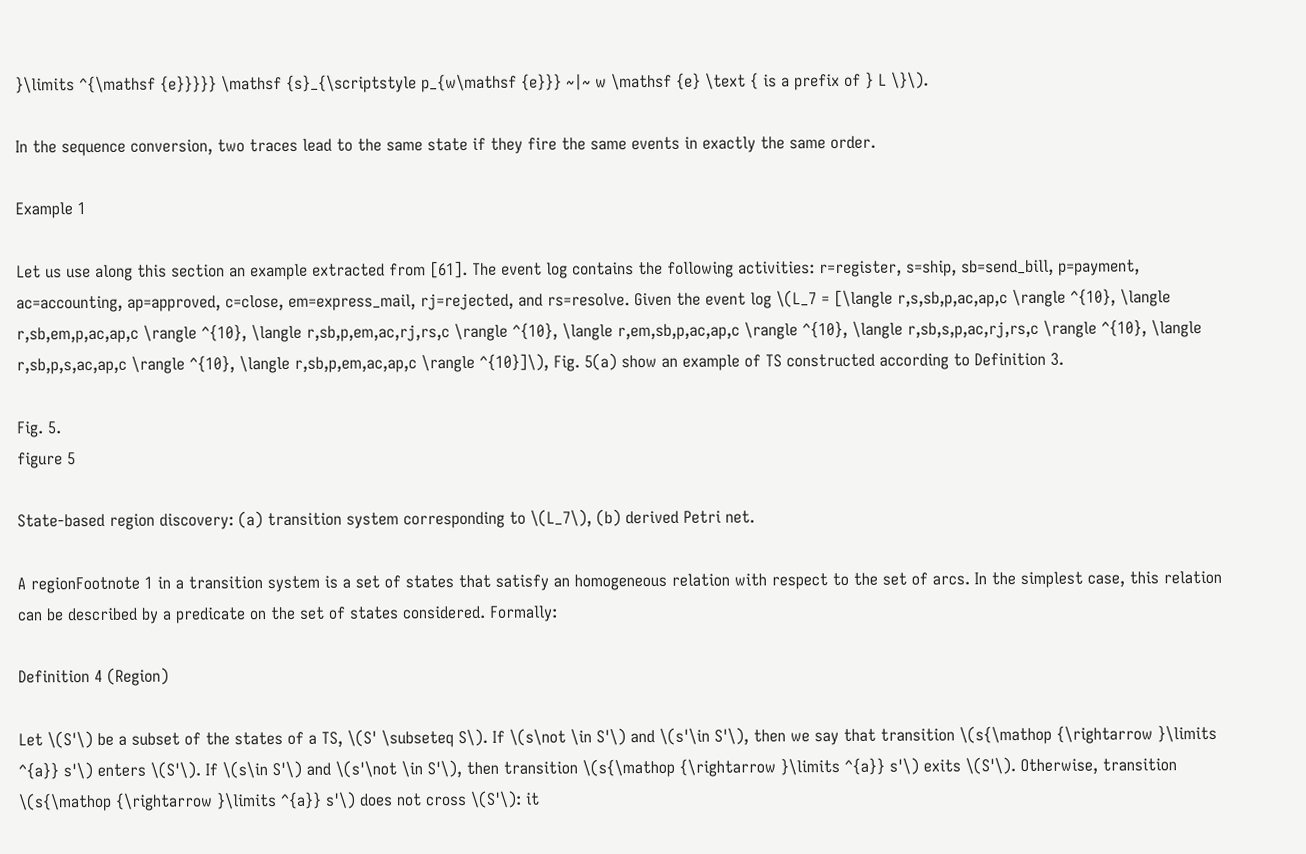}\limits ^{\mathsf {e}}}}} \mathsf {s}_{\scriptstyle p_{w\mathsf {e}}} ~|~ w \mathsf {e} \text { is a prefix of } L \}\).

In the sequence conversion, two traces lead to the same state if they fire the same events in exactly the same order.

Example 1

Let us use along this section an example extracted from [61]. The event log contains the following activities: r=register, s=ship, sb=send_bill, p=payment, ac=accounting, ap=approved, c=close, em=express_mail, rj=rejected, and rs=resolve. Given the event log \(L_7 = [\langle r,s,sb,p,ac,ap,c \rangle ^{10}, \langle r,sb,em,p,ac,ap,c \rangle ^{10}, \langle r,sb,p,em,ac,rj,rs,c \rangle ^{10}, \langle r,em,sb,p,ac,ap,c \rangle ^{10}, \langle r,sb,s,p,ac,rj,rs,c \rangle ^{10}, \langle r,sb,p,s,ac,ap,c \rangle ^{10}, \langle r,sb,p,em,ac,ap,c \rangle ^{10}]\), Fig. 5(a) show an example of TS constructed according to Definition 3.

Fig. 5.
figure 5

State-based region discovery: (a) transition system corresponding to \(L_7\), (b) derived Petri net.

A regionFootnote 1 in a transition system is a set of states that satisfy an homogeneous relation with respect to the set of arcs. In the simplest case, this relation can be described by a predicate on the set of states considered. Formally:

Definition 4 (Region)

Let \(S'\) be a subset of the states of a TS, \(S' \subseteq S\). If \(s\not \in S'\) and \(s'\in S'\), then we say that transition \(s{\mathop {\rightarrow }\limits ^{a}} s'\) enters \(S'\). If \(s\in S'\) and \(s'\not \in S'\), then transition \(s{\mathop {\rightarrow }\limits ^{a}} s'\) exits \(S'\). Otherwise, transition \(s{\mathop {\rightarrow }\limits ^{a}} s'\) does not cross \(S'\): it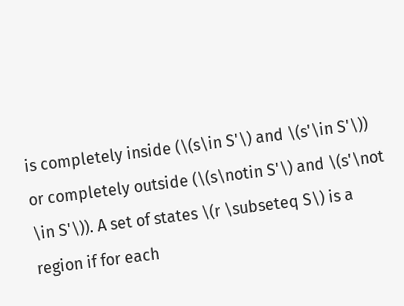is completely inside (\(s\in S'\) and \(s'\in S'\)) or completely outside (\(s\notin S'\) and \(s'\not \in S'\)). A set of states \(r \subseteq S\) is a region if for each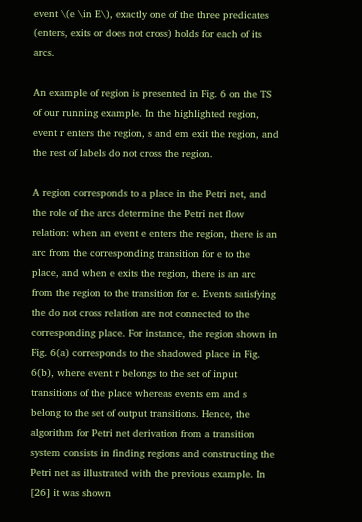event \(e \in E\), exactly one of the three predicates (enters, exits or does not cross) holds for each of its arcs.

An example of region is presented in Fig. 6 on the TS of our running example. In the highlighted region, event r enters the region, s and em exit the region, and the rest of labels do not cross the region.

A region corresponds to a place in the Petri net, and the role of the arcs determine the Petri net flow relation: when an event e enters the region, there is an arc from the corresponding transition for e to the place, and when e exits the region, there is an arc from the region to the transition for e. Events satisfying the do not cross relation are not connected to the corresponding place. For instance, the region shown in Fig. 6(a) corresponds to the shadowed place in Fig. 6(b), where event r belongs to the set of input transitions of the place whereas events em and s belong to the set of output transitions. Hence, the algorithm for Petri net derivation from a transition system consists in finding regions and constructing the Petri net as illustrated with the previous example. In [26] it was shown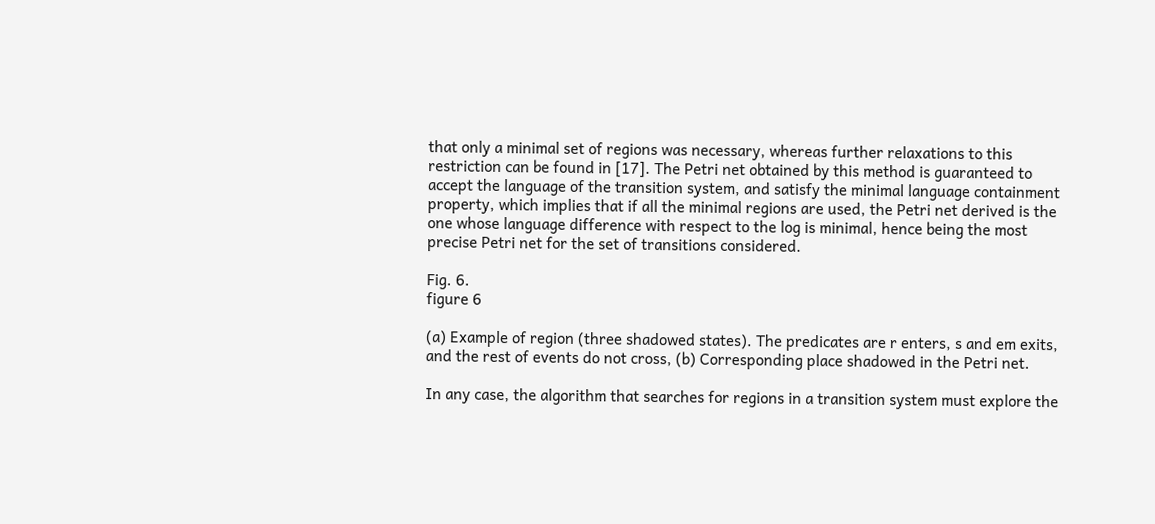that only a minimal set of regions was necessary, whereas further relaxations to this restriction can be found in [17]. The Petri net obtained by this method is guaranteed to accept the language of the transition system, and satisfy the minimal language containment property, which implies that if all the minimal regions are used, the Petri net derived is the one whose language difference with respect to the log is minimal, hence being the most precise Petri net for the set of transitions considered.

Fig. 6.
figure 6

(a) Example of region (three shadowed states). The predicates are r enters, s and em exits, and the rest of events do not cross, (b) Corresponding place shadowed in the Petri net.

In any case, the algorithm that searches for regions in a transition system must explore the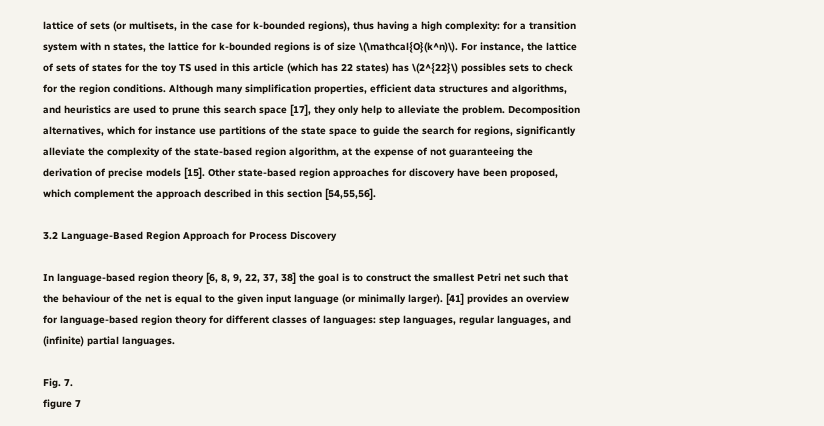lattice of sets (or multisets, in the case for k-bounded regions), thus having a high complexity: for a transition system with n states, the lattice for k-bounded regions is of size \(\mathcal{O}(k^n)\). For instance, the lattice of sets of states for the toy TS used in this article (which has 22 states) has \(2^{22}\) possibles sets to check for the region conditions. Although many simplification properties, efficient data structures and algorithms, and heuristics are used to prune this search space [17], they only help to alleviate the problem. Decomposition alternatives, which for instance use partitions of the state space to guide the search for regions, significantly alleviate the complexity of the state-based region algorithm, at the expense of not guaranteeing the derivation of precise models [15]. Other state-based region approaches for discovery have been proposed, which complement the approach described in this section [54,55,56].

3.2 Language-Based Region Approach for Process Discovery

In language-based region theory [6, 8, 9, 22, 37, 38] the goal is to construct the smallest Petri net such that the behaviour of the net is equal to the given input language (or minimally larger). [41] provides an overview for language-based region theory for different classes of languages: step languages, regular languages, and (infinite) partial languages.

Fig. 7.
figure 7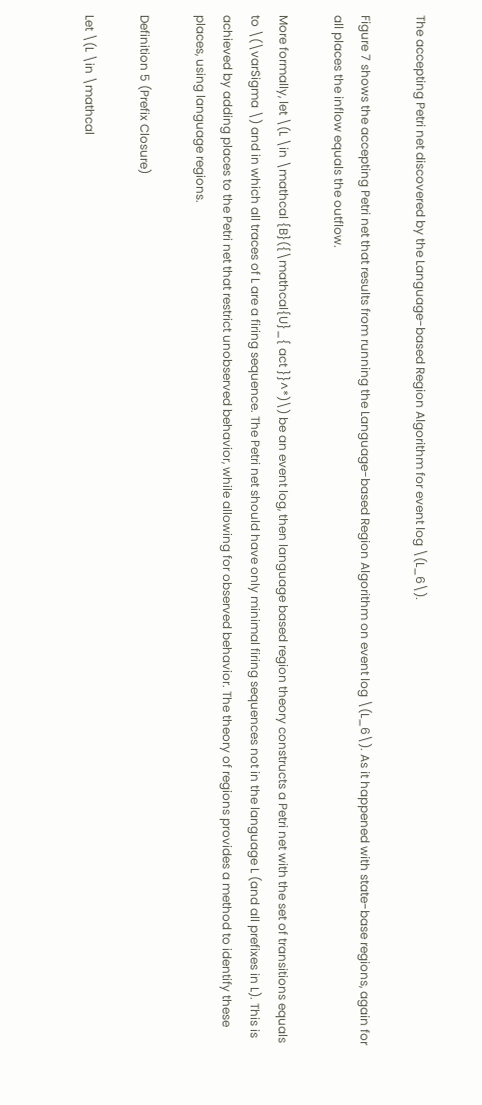The accepting Petri net discovered by the Language-based Region Algorithm for event log \(L_6\).

Figure 7 shows the accepting Petri net that results from running the Language-based Region Algorithm on event log \(L_6\). As it happened with state-base regions, again for all places the inflow equals the outflow.

More formally, let \(L \in \mathcal {B}({\mathcal{U}_{ act }}^*)\) be an event log, then language based region theory constructs a Petri net with the set of transitions equals to \(\varSigma \) and in which all traces of L are a firing sequence. The Petri net should have only minimal firing sequences not in the language L (and all prefixes in L). This is achieved by adding places to the Petri net that restrict unobserved behavior, while allowing for observed behavior. The theory of regions provides a method to identify these places, using language regions.

Definition 5 (Prefix Closure)

Let \(L \in \mathcal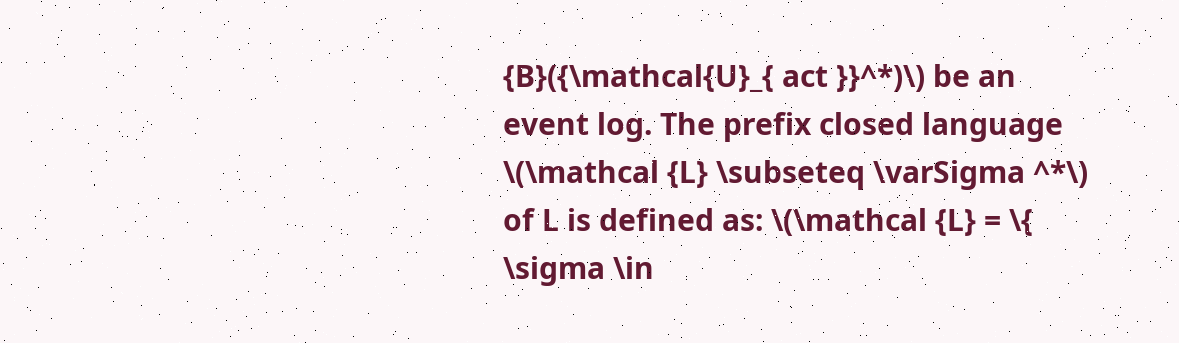{B}({\mathcal{U}_{ act }}^*)\) be an event log. The prefix closed language \(\mathcal {L} \subseteq \varSigma ^*\) of L is defined as: \(\mathcal {L} = \{ \sigma \in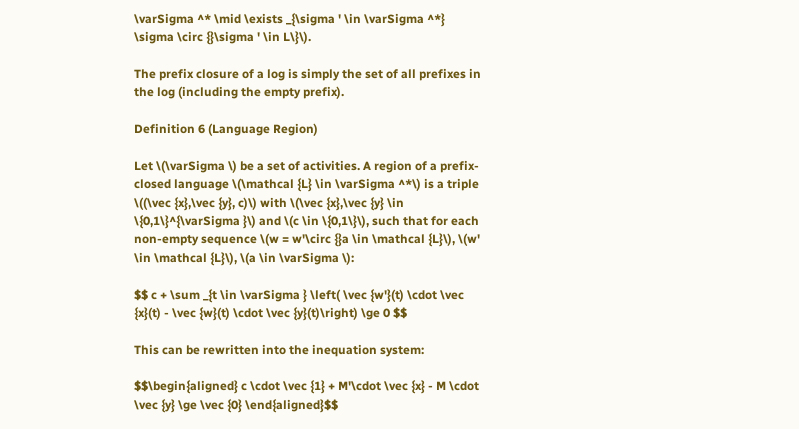\varSigma ^* \mid \exists _{\sigma ' \in \varSigma ^*} \sigma \circ {}\sigma ' \in L\}\).

The prefix closure of a log is simply the set of all prefixes in the log (including the empty prefix).

Definition 6 (Language Region)

Let \(\varSigma \) be a set of activities. A region of a prefix-closed language \(\mathcal {L} \in \varSigma ^*\) is a triple \((\vec {x},\vec {y}, c)\) with \(\vec {x},\vec {y} \in \{0,1\}^{\varSigma }\) and \(c \in \{0,1\}\), such that for each non-empty sequence \(w = w'\circ {}a \in \mathcal {L}\), \(w' \in \mathcal {L}\), \(a \in \varSigma \):

$$ c + \sum _{t \in \varSigma } \left( \vec {w'}(t) \cdot \vec {x}(t) - \vec {w}(t) \cdot \vec {y}(t)\right) \ge 0 $$

This can be rewritten into the inequation system:

$$\begin{aligned} c \cdot \vec {1} + M'\cdot \vec {x} - M \cdot \vec {y} \ge \vec {0} \end{aligned}$$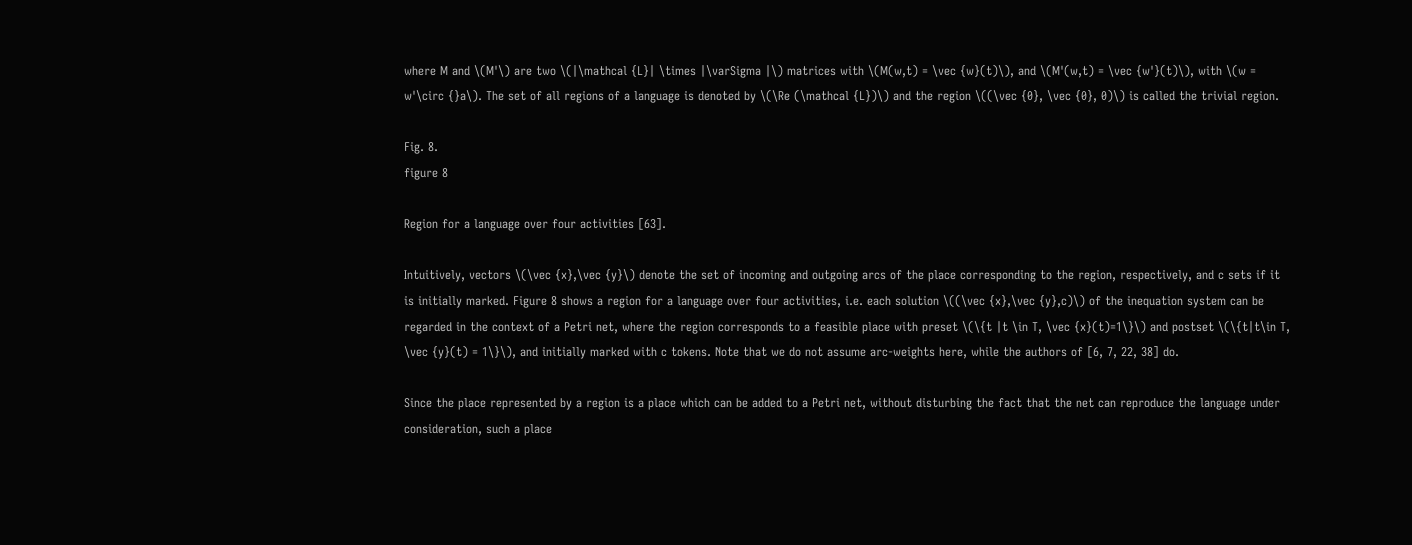where M and \(M'\) are two \(|\mathcal {L}| \times |\varSigma |\) matrices with \(M(w,t) = \vec {w}(t)\), and \(M'(w,t) = \vec {w'}(t)\), with \(w = w'\circ {}a\). The set of all regions of a language is denoted by \(\Re (\mathcal {L})\) and the region \((\vec {0}, \vec {0}, 0)\) is called the trivial region.

Fig. 8.
figure 8

Region for a language over four activities [63].

Intuitively, vectors \(\vec {x},\vec {y}\) denote the set of incoming and outgoing arcs of the place corresponding to the region, respectively, and c sets if it is initially marked. Figure 8 shows a region for a language over four activities, i.e. each solution \((\vec {x},\vec {y},c)\) of the inequation system can be regarded in the context of a Petri net, where the region corresponds to a feasible place with preset \(\{t |t \in T, \vec {x}(t)=1\}\) and postset \(\{t|t\in T, \vec {y}(t) = 1\}\), and initially marked with c tokens. Note that we do not assume arc-weights here, while the authors of [6, 7, 22, 38] do.

Since the place represented by a region is a place which can be added to a Petri net, without disturbing the fact that the net can reproduce the language under consideration, such a place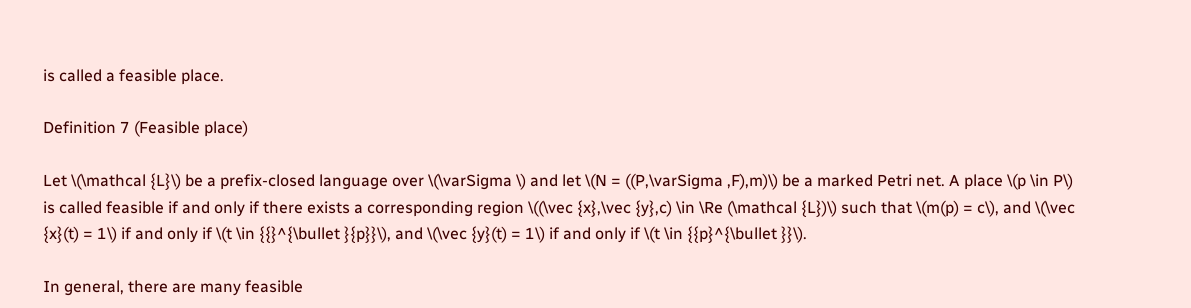is called a feasible place.

Definition 7 (Feasible place)

Let \(\mathcal {L}\) be a prefix-closed language over \(\varSigma \) and let \(N = ((P,\varSigma ,F),m)\) be a marked Petri net. A place \(p \in P\) is called feasible if and only if there exists a corresponding region \((\vec {x},\vec {y},c) \in \Re (\mathcal {L})\) such that \(m(p) = c\), and \(\vec {x}(t) = 1\) if and only if \(t \in {{}^{\bullet }{p}}\), and \(\vec {y}(t) = 1\) if and only if \(t \in {{p}^{\bullet }}\).

In general, there are many feasible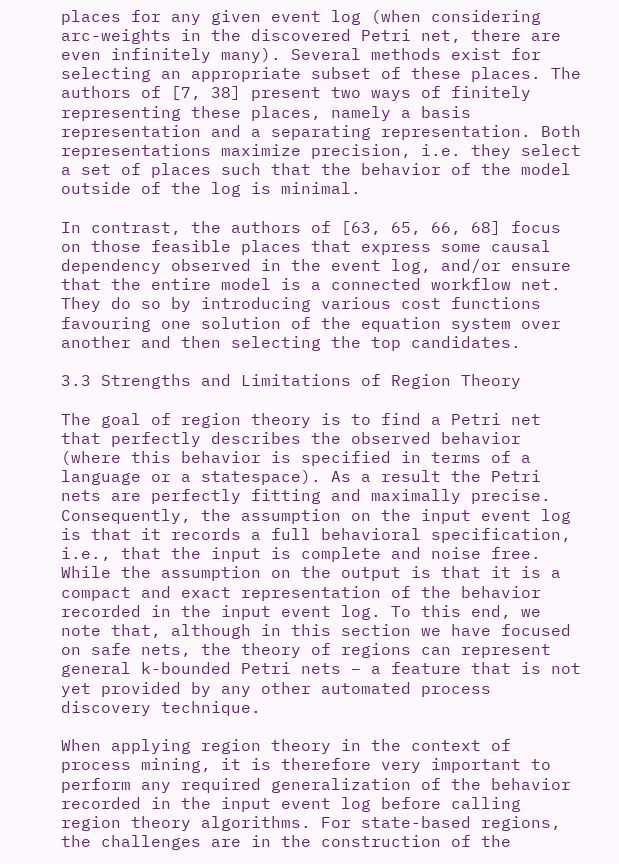places for any given event log (when considering arc-weights in the discovered Petri net, there are even infinitely many). Several methods exist for selecting an appropriate subset of these places. The authors of [7, 38] present two ways of finitely representing these places, namely a basis representation and a separating representation. Both representations maximize precision, i.e. they select a set of places such that the behavior of the model outside of the log is minimal.

In contrast, the authors of [63, 65, 66, 68] focus on those feasible places that express some causal dependency observed in the event log, and/or ensure that the entire model is a connected workflow net. They do so by introducing various cost functions favouring one solution of the equation system over another and then selecting the top candidates.

3.3 Strengths and Limitations of Region Theory

The goal of region theory is to find a Petri net that perfectly describes the observed behavior (where this behavior is specified in terms of a language or a statespace). As a result the Petri nets are perfectly fitting and maximally precise. Consequently, the assumption on the input event log is that it records a full behavioral specification, i.e., that the input is complete and noise free. While the assumption on the output is that it is a compact and exact representation of the behavior recorded in the input event log. To this end, we note that, although in this section we have focused on safe nets, the theory of regions can represent general k-bounded Petri nets – a feature that is not yet provided by any other automated process discovery technique.

When applying region theory in the context of process mining, it is therefore very important to perform any required generalization of the behavior recorded in the input event log before calling region theory algorithms. For state-based regions, the challenges are in the construction of the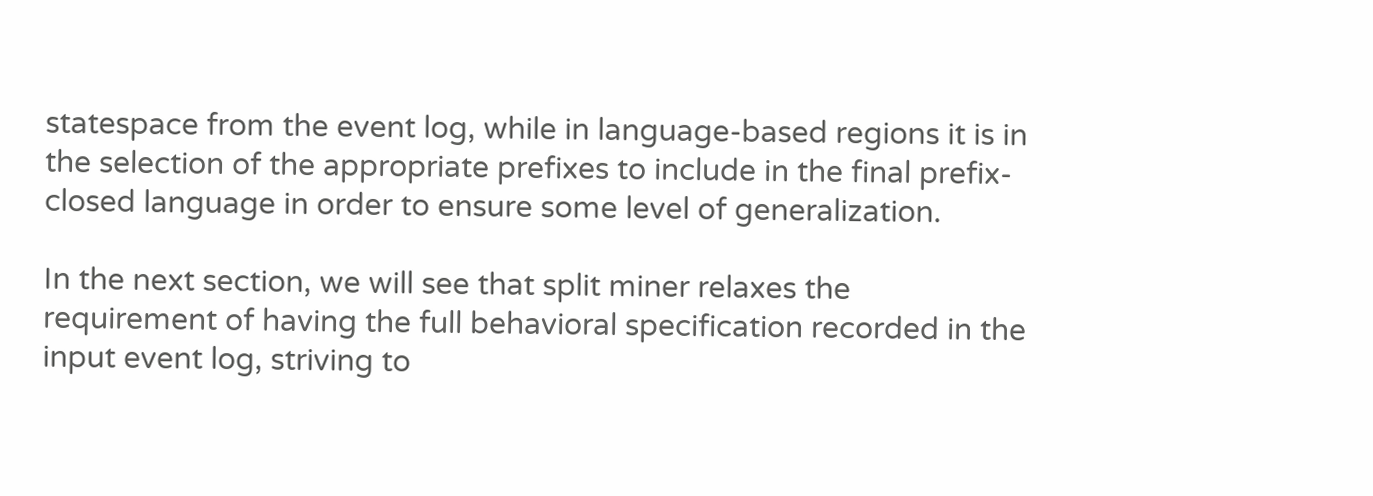statespace from the event log, while in language-based regions it is in the selection of the appropriate prefixes to include in the final prefix-closed language in order to ensure some level of generalization.

In the next section, we will see that split miner relaxes the requirement of having the full behavioral specification recorded in the input event log, striving to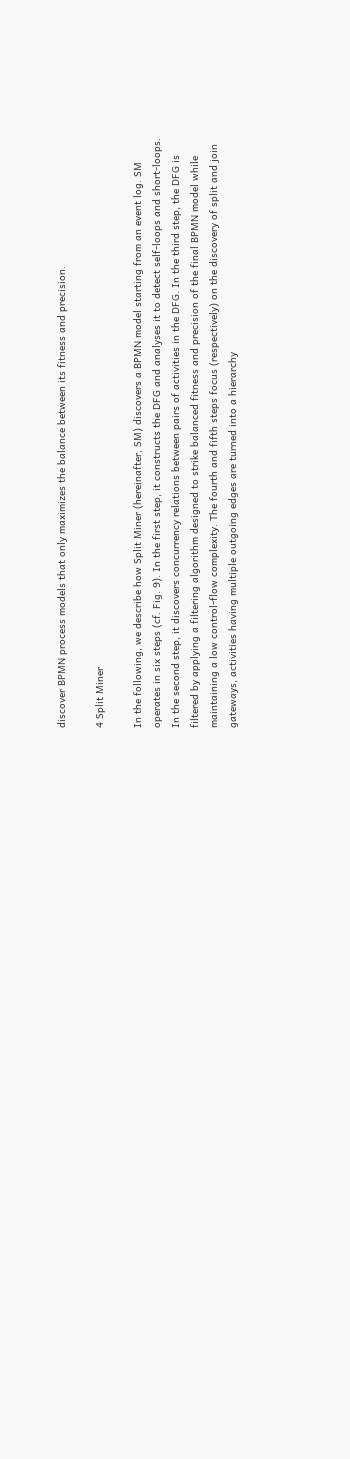discover BPMN process models that only maximizes the balance between its fitness and precision.

4 Split Miner

In the following, we describe how Split Miner (hereinafter, SM) discovers a BPMN model starting from an event log. SM operates in six steps (cf. Fig. 9). In the first step, it constructs the DFG and analyses it to detect self-loops and short-loops. In the second step, it discovers concurrency relations between pairs of activities in the DFG. In the third step, the DFG is filtered by applying a filtering algorithm designed to strike balanced fitness and precision of the final BPMN model while maintaining a low control-flow complexity. The fourth and fifth steps focus (respectively) on the discovery of split and join gateways, activities having multiple outgoing edges are turned into a hierarchy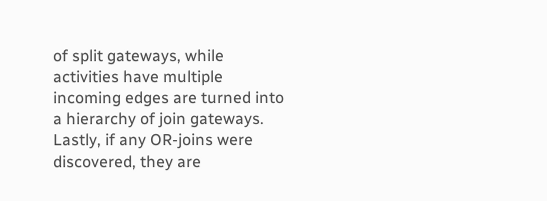of split gateways, while activities have multiple incoming edges are turned into a hierarchy of join gateways. Lastly, if any OR-joins were discovered, they are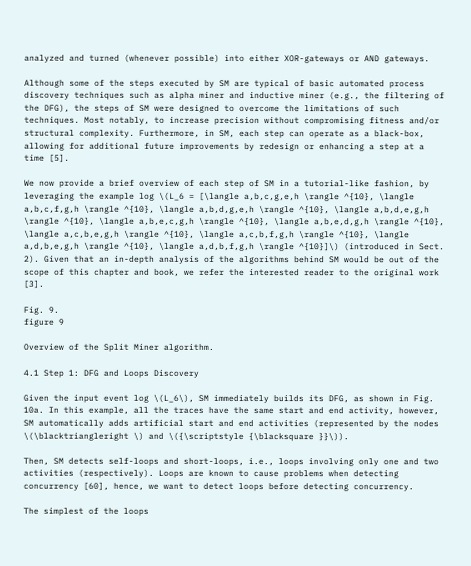analyzed and turned (whenever possible) into either XOR-gateways or AND gateways.

Although some of the steps executed by SM are typical of basic automated process discovery techniques such as alpha miner and inductive miner (e.g., the filtering of the DFG), the steps of SM were designed to overcome the limitations of such techniques. Most notably, to increase precision without compromising fitness and/or structural complexity. Furthermore, in SM, each step can operate as a black-box, allowing for additional future improvements by redesign or enhancing a step at a time [5].

We now provide a brief overview of each step of SM in a tutorial-like fashion, by leveraging the example log \(L_6 = [\langle a,b,c,g,e,h \rangle ^{10}, \langle a,b,c,f,g,h \rangle ^{10}, \langle a,b,d,g,e,h \rangle ^{10}, \langle a,b,d,e,g,h \rangle ^{10}, \langle a,b,e,c,g,h \rangle ^{10}, \langle a,b,e,d,g,h \rangle ^{10}, \langle a,c,b,e,g,h \rangle ^{10}, \langle a,c,b,f,g,h \rangle ^{10}, \langle a,d,b,e,g,h \rangle ^{10}, \langle a,d,b,f,g,h \rangle ^{10}]\) (introduced in Sect. 2). Given that an in-depth analysis of the algorithms behind SM would be out of the scope of this chapter and book, we refer the interested reader to the original work [3].

Fig. 9.
figure 9

Overview of the Split Miner algorithm.

4.1 Step 1: DFG and Loops Discovery

Given the input event log \(L_6\), SM immediately builds its DFG, as shown in Fig. 10a. In this example, all the traces have the same start and end activity, however, SM automatically adds artificial start and end activities (represented by the nodes \(\blacktriangleright \) and \({\scriptstyle {\blacksquare }}\)).

Then, SM detects self-loops and short-loops, i.e., loops involving only one and two activities (respectively). Loops are known to cause problems when detecting concurrency [60], hence, we want to detect loops before detecting concurrency.

The simplest of the loops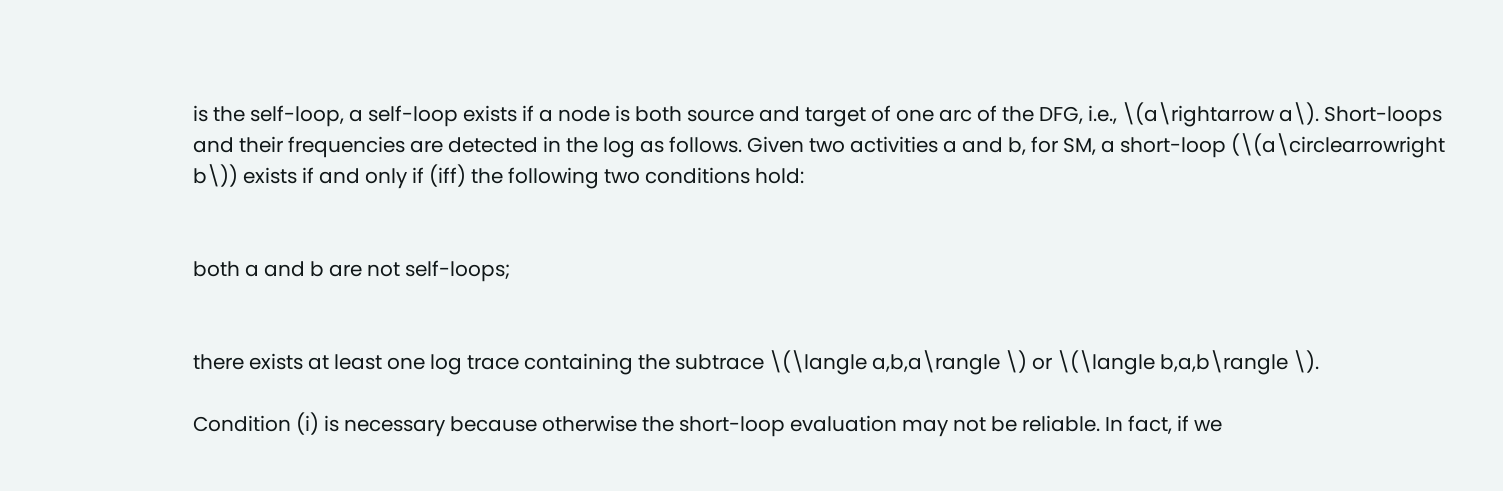is the self-loop, a self-loop exists if a node is both source and target of one arc of the DFG, i.e., \(a\rightarrow a\). Short-loops and their frequencies are detected in the log as follows. Given two activities a and b, for SM, a short-loop (\(a\circlearrowright b\)) exists if and only if (iff) the following two conditions hold:


both a and b are not self-loops;


there exists at least one log trace containing the subtrace \(\langle a,b,a\rangle \) or \(\langle b,a,b\rangle \).

Condition (i) is necessary because otherwise the short-loop evaluation may not be reliable. In fact, if we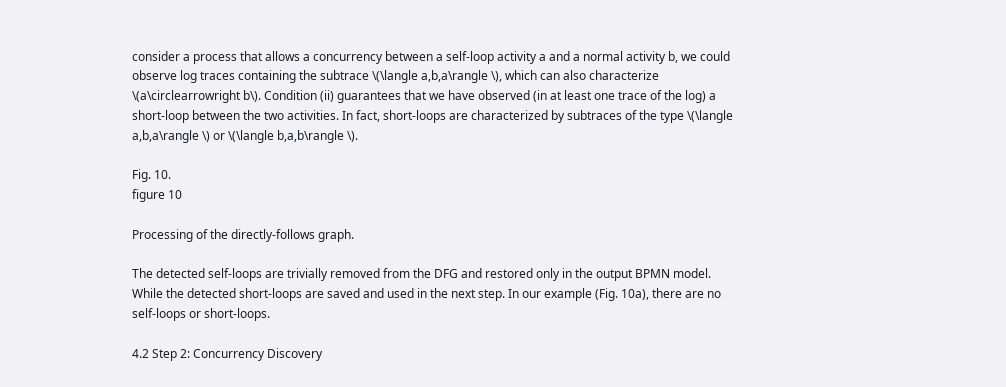consider a process that allows a concurrency between a self-loop activity a and a normal activity b, we could observe log traces containing the subtrace \(\langle a,b,a\rangle \), which can also characterize \(a\circlearrowright b\). Condition (ii) guarantees that we have observed (in at least one trace of the log) a short-loop between the two activities. In fact, short-loops are characterized by subtraces of the type \(\langle a,b,a\rangle \) or \(\langle b,a,b\rangle \).

Fig. 10.
figure 10

Processing of the directly-follows graph.

The detected self-loops are trivially removed from the DFG and restored only in the output BPMN model. While the detected short-loops are saved and used in the next step. In our example (Fig. 10a), there are no self-loops or short-loops.

4.2 Step 2: Concurrency Discovery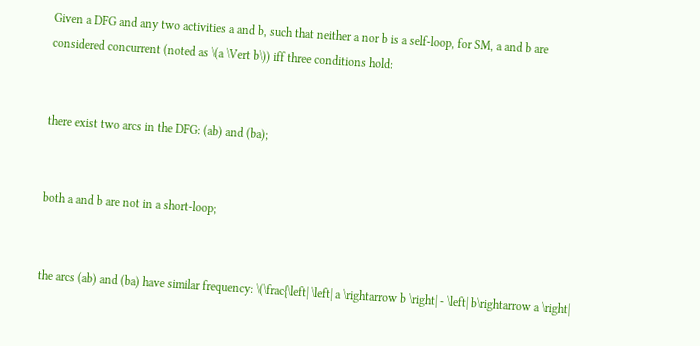Given a DFG and any two activities a and b, such that neither a nor b is a self-loop, for SM, a and b are considered concurrent (noted as \(a \Vert b\)) iff three conditions hold:


there exist two arcs in the DFG: (ab) and (ba);


both a and b are not in a short-loop;


the arcs (ab) and (ba) have similar frequency: \(\frac{\left| \left| a \rightarrow b \right| - \left| b\rightarrow a \right|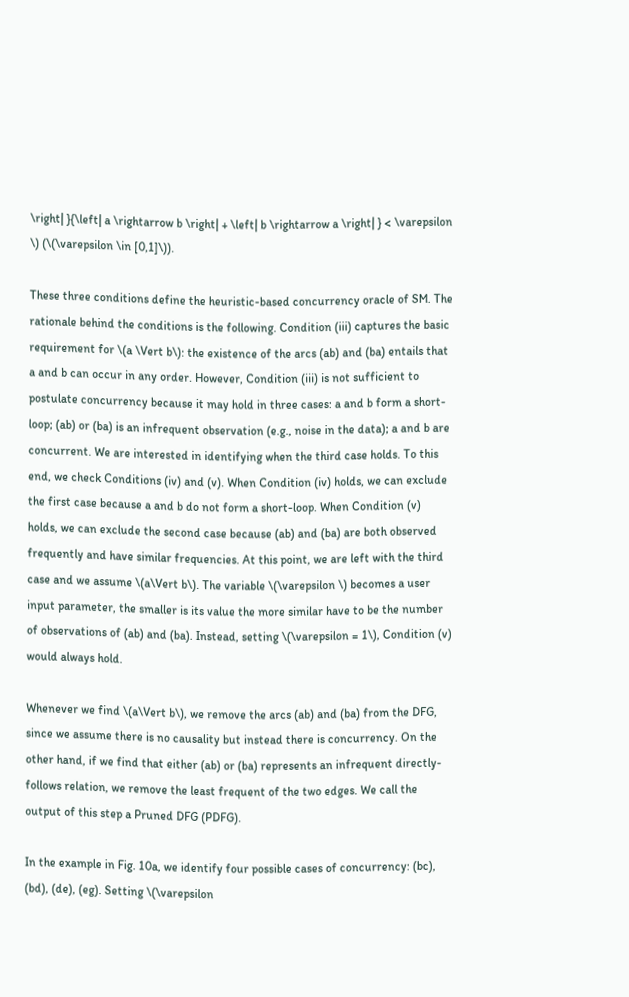\right| }{\left| a \rightarrow b \right| + \left| b \rightarrow a \right| } < \varepsilon \) (\(\varepsilon \in [0,1]\)).

These three conditions define the heuristic-based concurrency oracle of SM. The rationale behind the conditions is the following. Condition (iii) captures the basic requirement for \(a \Vert b\): the existence of the arcs (ab) and (ba) entails that a and b can occur in any order. However, Condition (iii) is not sufficient to postulate concurrency because it may hold in three cases: a and b form a short-loop; (ab) or (ba) is an infrequent observation (e.g., noise in the data); a and b are concurrent. We are interested in identifying when the third case holds. To this end, we check Conditions (iv) and (v). When Condition (iv) holds, we can exclude the first case because a and b do not form a short-loop. When Condition (v) holds, we can exclude the second case because (ab) and (ba) are both observed frequently and have similar frequencies. At this point, we are left with the third case and we assume \(a\Vert b\). The variable \(\varepsilon \) becomes a user input parameter, the smaller is its value the more similar have to be the number of observations of (ab) and (ba). Instead, setting \(\varepsilon = 1\), Condition (v) would always hold.

Whenever we find \(a\Vert b\), we remove the arcs (ab) and (ba) from the DFG, since we assume there is no causality but instead there is concurrency. On the other hand, if we find that either (ab) or (ba) represents an infrequent directly-follows relation, we remove the least frequent of the two edges. We call the output of this step a Pruned DFG (PDFG).

In the example in Fig. 10a, we identify four possible cases of concurrency: (bc), (bd), (de), (eg). Setting \(\varepsilon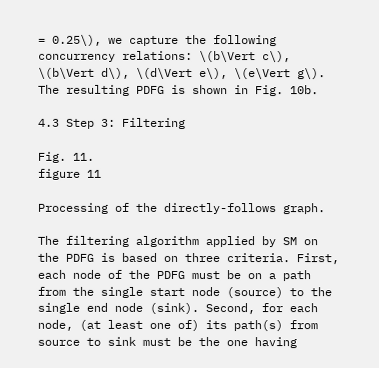= 0.25\), we capture the following concurrency relations: \(b\Vert c\), \(b\Vert d\), \(d\Vert e\), \(e\Vert g\). The resulting PDFG is shown in Fig. 10b.

4.3 Step 3: Filtering

Fig. 11.
figure 11

Processing of the directly-follows graph.

The filtering algorithm applied by SM on the PDFG is based on three criteria. First, each node of the PDFG must be on a path from the single start node (source) to the single end node (sink). Second, for each node, (at least one of) its path(s) from source to sink must be the one having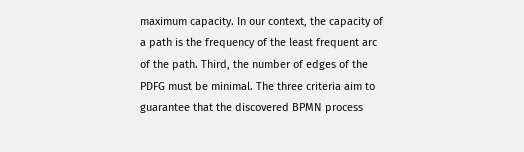maximum capacity. In our context, the capacity of a path is the frequency of the least frequent arc of the path. Third, the number of edges of the PDFG must be minimal. The three criteria aim to guarantee that the discovered BPMN process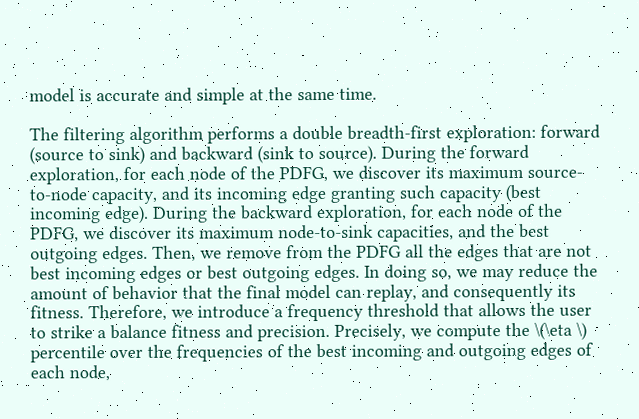model is accurate and simple at the same time.

The filtering algorithm performs a double breadth-first exploration: forward (source to sink) and backward (sink to source). During the forward exploration, for each node of the PDFG, we discover its maximum source-to-node capacity, and its incoming edge granting such capacity (best incoming edge). During the backward exploration, for each node of the PDFG, we discover its maximum node-to-sink capacities, and the best outgoing edges. Then, we remove from the PDFG all the edges that are not best incoming edges or best outgoing edges. In doing so, we may reduce the amount of behavior that the final model can replay, and consequently its fitness. Therefore, we introduce a frequency threshold that allows the user to strike a balance fitness and precision. Precisely, we compute the \(\eta \) percentile over the frequencies of the best incoming and outgoing edges of each node,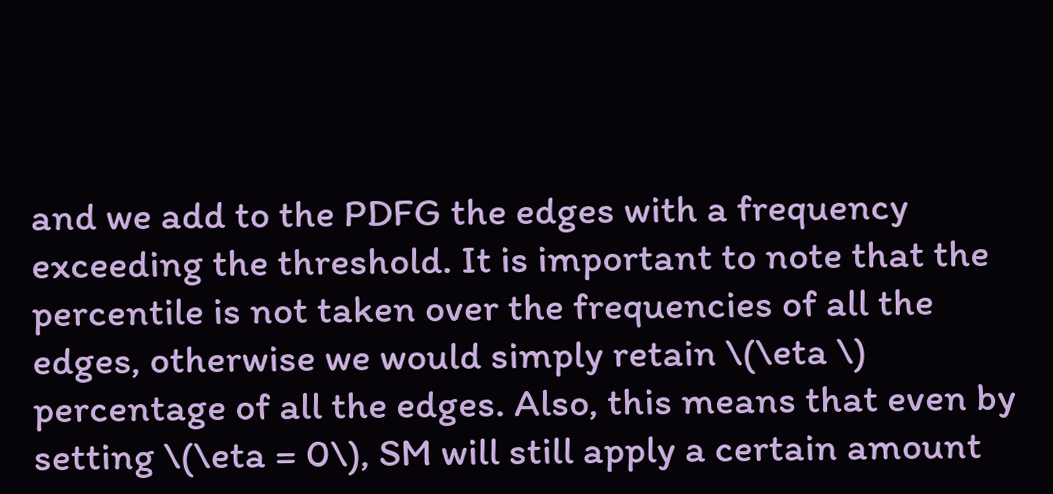and we add to the PDFG the edges with a frequency exceeding the threshold. It is important to note that the percentile is not taken over the frequencies of all the edges, otherwise we would simply retain \(\eta \) percentage of all the edges. Also, this means that even by setting \(\eta = 0\), SM will still apply a certain amount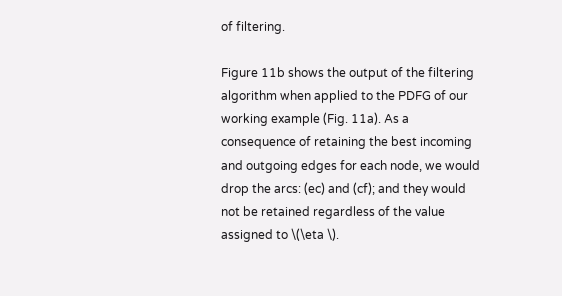of filtering.

Figure 11b shows the output of the filtering algorithm when applied to the PDFG of our working example (Fig. 11a). As a consequence of retaining the best incoming and outgoing edges for each node, we would drop the arcs: (ec) and (cf); and they would not be retained regardless of the value assigned to \(\eta \).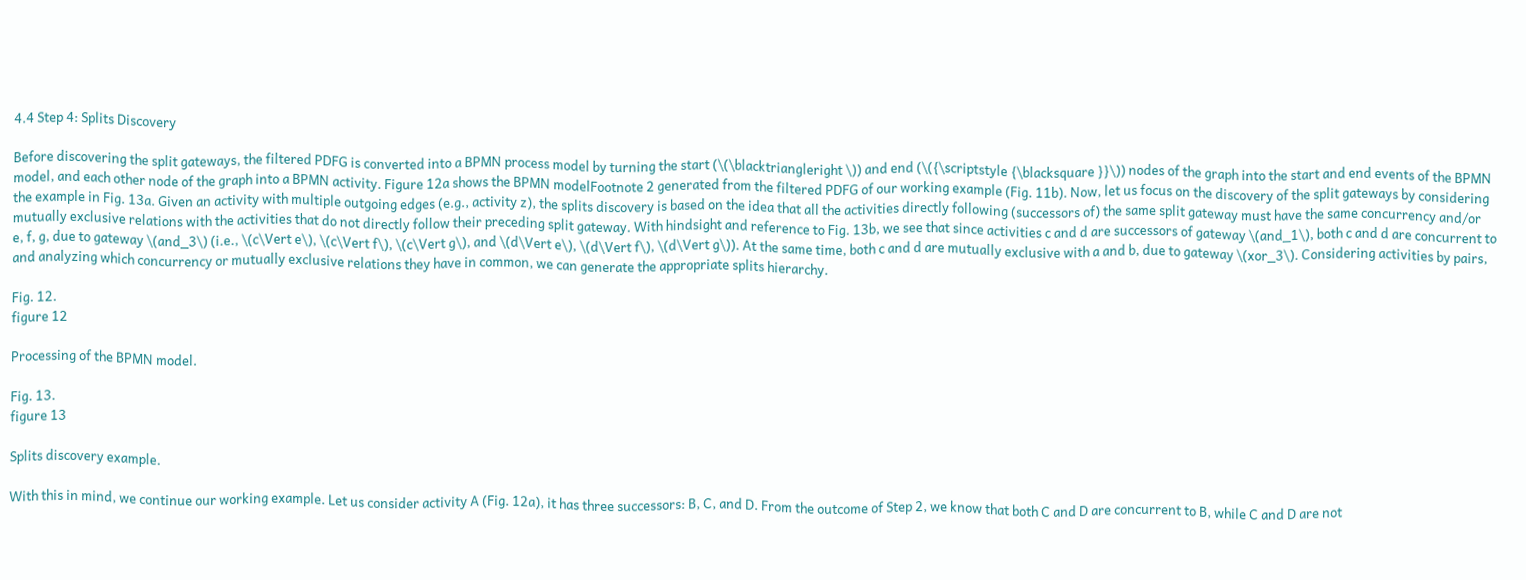4.4 Step 4: Splits Discovery

Before discovering the split gateways, the filtered PDFG is converted into a BPMN process model by turning the start (\(\blacktriangleright \)) and end (\({\scriptstyle {\blacksquare }}\)) nodes of the graph into the start and end events of the BPMN model, and each other node of the graph into a BPMN activity. Figure 12a shows the BPMN modelFootnote 2 generated from the filtered PDFG of our working example (Fig. 11b). Now, let us focus on the discovery of the split gateways by considering the example in Fig. 13a. Given an activity with multiple outgoing edges (e.g., activity z), the splits discovery is based on the idea that all the activities directly following (successors of) the same split gateway must have the same concurrency and/or mutually exclusive relations with the activities that do not directly follow their preceding split gateway. With hindsight and reference to Fig. 13b, we see that since activities c and d are successors of gateway \(and_1\), both c and d are concurrent to e, f, g, due to gateway \(and_3\) (i.e., \(c\Vert e\), \(c\Vert f\), \(c\Vert g\), and \(d\Vert e\), \(d\Vert f\), \(d\Vert g\)). At the same time, both c and d are mutually exclusive with a and b, due to gateway \(xor_3\). Considering activities by pairs, and analyzing which concurrency or mutually exclusive relations they have in common, we can generate the appropriate splits hierarchy.

Fig. 12.
figure 12

Processing of the BPMN model.

Fig. 13.
figure 13

Splits discovery example.

With this in mind, we continue our working example. Let us consider activity A (Fig. 12a), it has three successors: B, C, and D. From the outcome of Step 2, we know that both C and D are concurrent to B, while C and D are not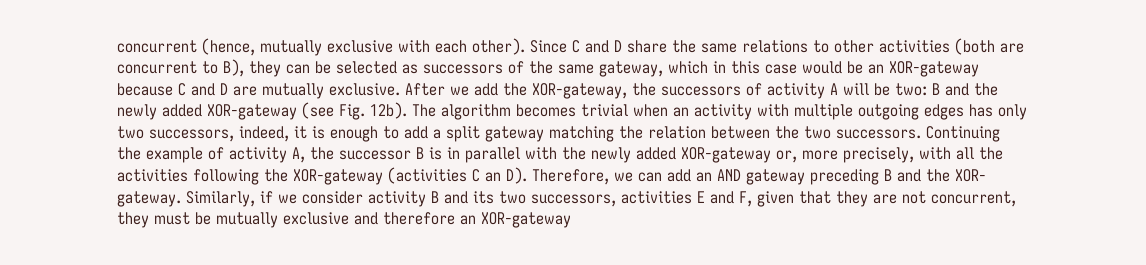concurrent (hence, mutually exclusive with each other). Since C and D share the same relations to other activities (both are concurrent to B), they can be selected as successors of the same gateway, which in this case would be an XOR-gateway because C and D are mutually exclusive. After we add the XOR-gateway, the successors of activity A will be two: B and the newly added XOR-gateway (see Fig. 12b). The algorithm becomes trivial when an activity with multiple outgoing edges has only two successors, indeed, it is enough to add a split gateway matching the relation between the two successors. Continuing the example of activity A, the successor B is in parallel with the newly added XOR-gateway or, more precisely, with all the activities following the XOR-gateway (activities C an D). Therefore, we can add an AND gateway preceding B and the XOR-gateway. Similarly, if we consider activity B and its two successors, activities E and F, given that they are not concurrent, they must be mutually exclusive and therefore an XOR-gateway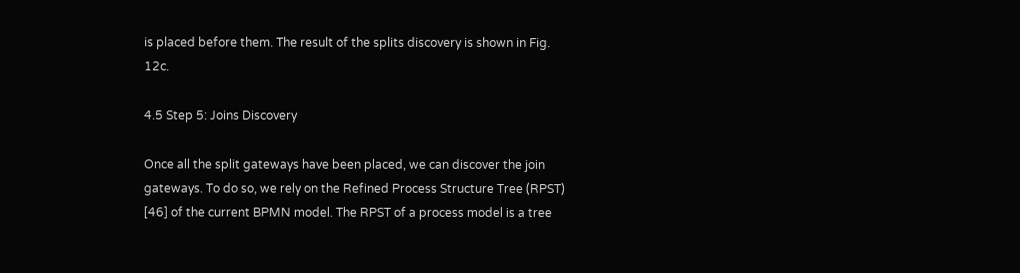is placed before them. The result of the splits discovery is shown in Fig. 12c.

4.5 Step 5: Joins Discovery

Once all the split gateways have been placed, we can discover the join gateways. To do so, we rely on the Refined Process Structure Tree (RPST) [46] of the current BPMN model. The RPST of a process model is a tree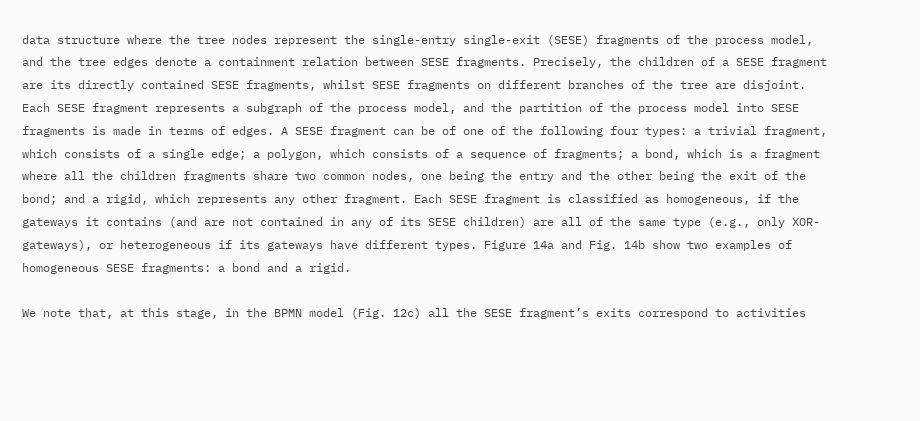data structure where the tree nodes represent the single-entry single-exit (SESE) fragments of the process model, and the tree edges denote a containment relation between SESE fragments. Precisely, the children of a SESE fragment are its directly contained SESE fragments, whilst SESE fragments on different branches of the tree are disjoint. Each SESE fragment represents a subgraph of the process model, and the partition of the process model into SESE fragments is made in terms of edges. A SESE fragment can be of one of the following four types: a trivial fragment, which consists of a single edge; a polygon, which consists of a sequence of fragments; a bond, which is a fragment where all the children fragments share two common nodes, one being the entry and the other being the exit of the bond; and a rigid, which represents any other fragment. Each SESE fragment is classified as homogeneous, if the gateways it contains (and are not contained in any of its SESE children) are all of the same type (e.g., only XOR-gateways), or heterogeneous if its gateways have different types. Figure 14a and Fig. 14b show two examples of homogeneous SESE fragments: a bond and a rigid.

We note that, at this stage, in the BPMN model (Fig. 12c) all the SESE fragment’s exits correspond to activities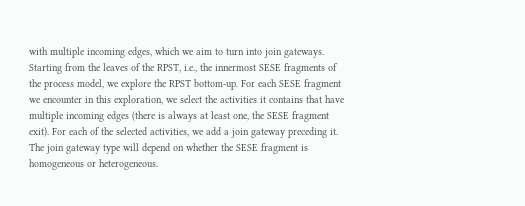with multiple incoming edges, which we aim to turn into join gateways. Starting from the leaves of the RPST, i.e., the innermost SESE fragments of the process model, we explore the RPST bottom-up. For each SESE fragment we encounter in this exploration, we select the activities it contains that have multiple incoming edges (there is always at least one, the SESE fragment exit). For each of the selected activities, we add a join gateway preceding it. The join gateway type will depend on whether the SESE fragment is homogeneous or heterogeneous.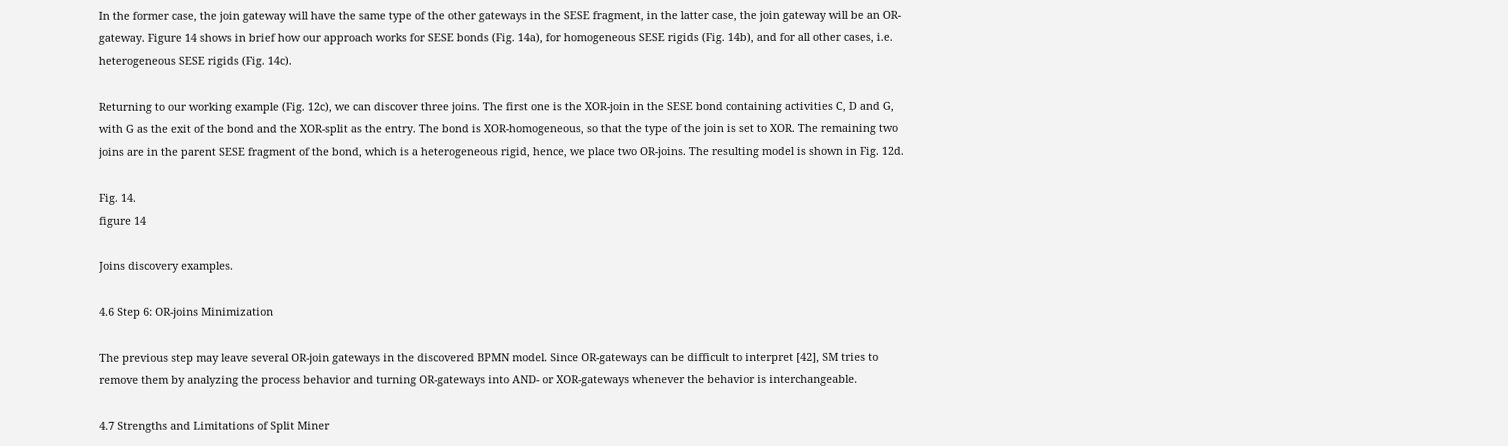In the former case, the join gateway will have the same type of the other gateways in the SESE fragment, in the latter case, the join gateway will be an OR-gateway. Figure 14 shows in brief how our approach works for SESE bonds (Fig. 14a), for homogeneous SESE rigids (Fig. 14b), and for all other cases, i.e. heterogeneous SESE rigids (Fig. 14c).

Returning to our working example (Fig. 12c), we can discover three joins. The first one is the XOR-join in the SESE bond containing activities C, D and G, with G as the exit of the bond and the XOR-split as the entry. The bond is XOR-homogeneous, so that the type of the join is set to XOR. The remaining two joins are in the parent SESE fragment of the bond, which is a heterogeneous rigid, hence, we place two OR-joins. The resulting model is shown in Fig. 12d.

Fig. 14.
figure 14

Joins discovery examples.

4.6 Step 6: OR-joins Minimization

The previous step may leave several OR-join gateways in the discovered BPMN model. Since OR-gateways can be difficult to interpret [42], SM tries to remove them by analyzing the process behavior and turning OR-gateways into AND- or XOR-gateways whenever the behavior is interchangeable.

4.7 Strengths and Limitations of Split Miner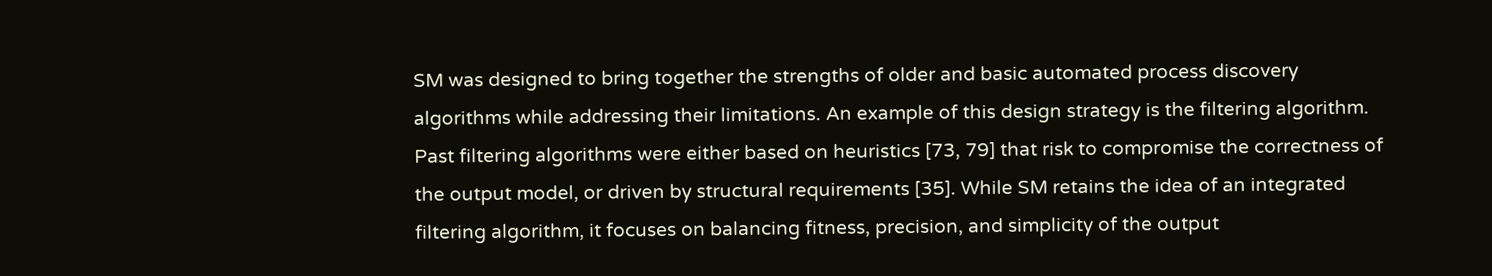SM was designed to bring together the strengths of older and basic automated process discovery algorithms while addressing their limitations. An example of this design strategy is the filtering algorithm. Past filtering algorithms were either based on heuristics [73, 79] that risk to compromise the correctness of the output model, or driven by structural requirements [35]. While SM retains the idea of an integrated filtering algorithm, it focuses on balancing fitness, precision, and simplicity of the output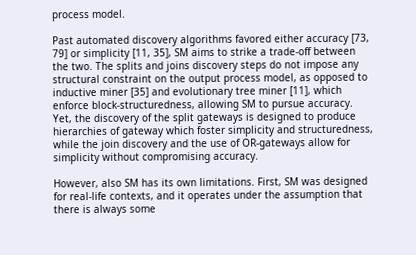process model.

Past automated discovery algorithms favored either accuracy [73, 79] or simplicity [11, 35], SM aims to strike a trade-off between the two. The splits and joins discovery steps do not impose any structural constraint on the output process model, as opposed to inductive miner [35] and evolutionary tree miner [11], which enforce block-structuredness, allowing SM to pursue accuracy. Yet, the discovery of the split gateways is designed to produce hierarchies of gateway which foster simplicity and structuredness, while the join discovery and the use of OR-gateways allow for simplicity without compromising accuracy.

However, also SM has its own limitations. First, SM was designed for real-life contexts, and it operates under the assumption that there is always some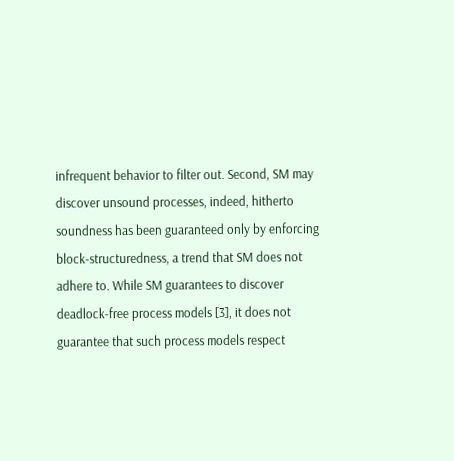infrequent behavior to filter out. Second, SM may discover unsound processes, indeed, hitherto soundness has been guaranteed only by enforcing block-structuredness, a trend that SM does not adhere to. While SM guarantees to discover deadlock-free process models [3], it does not guarantee that such process models respect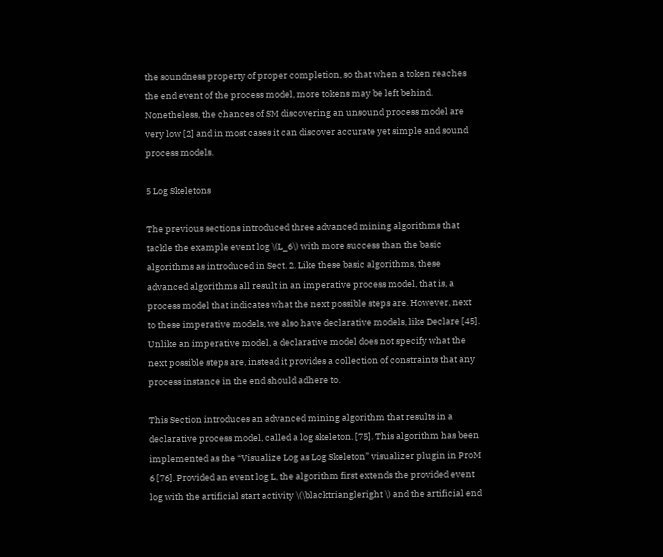the soundness property of proper completion, so that when a token reaches the end event of the process model, more tokens may be left behind. Nonetheless, the chances of SM discovering an unsound process model are very low [2] and in most cases it can discover accurate yet simple and sound process models.

5 Log Skeletons

The previous sections introduced three advanced mining algorithms that tackle the example event log \(L_6\) with more success than the basic algorithms as introduced in Sect. 2. Like these basic algorithms, these advanced algorithms all result in an imperative process model, that is, a process model that indicates what the next possible steps are. However, next to these imperative models, we also have declarative models, like Declare [45]. Unlike an imperative model, a declarative model does not specify what the next possible steps are, instead it provides a collection of constraints that any process instance in the end should adhere to.

This Section introduces an advanced mining algorithm that results in a declarative process model, called a log skeleton. [75]. This algorithm has been implemented as the “Visualize Log as Log Skeleton” visualizer plugin in ProM 6 [76]. Provided an event log L, the algorithm first extends the provided event log with the artificial start activity \(\blacktriangleright \) and the artificial end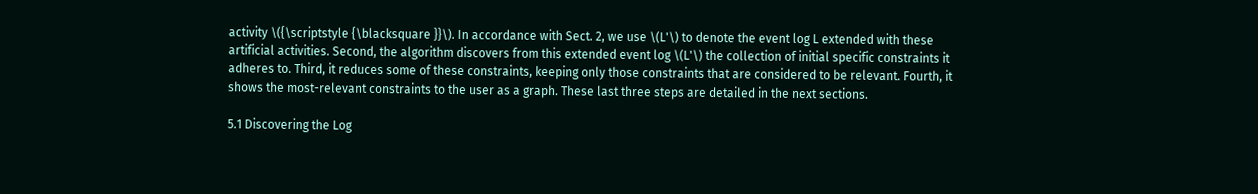activity \({\scriptstyle {\blacksquare }}\). In accordance with Sect. 2, we use \(L'\) to denote the event log L extended with these artificial activities. Second, the algorithm discovers from this extended event log \(L'\) the collection of initial specific constraints it adheres to. Third, it reduces some of these constraints, keeping only those constraints that are considered to be relevant. Fourth, it shows the most-relevant constraints to the user as a graph. These last three steps are detailed in the next sections.

5.1 Discovering the Log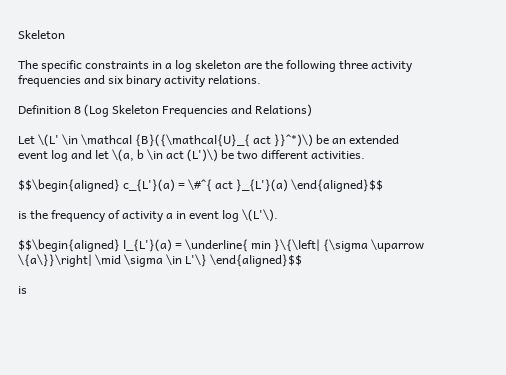Skeleton

The specific constraints in a log skeleton are the following three activity frequencies and six binary activity relations.

Definition 8 (Log Skeleton Frequencies and Relations)

Let \(L' \in \mathcal {B}({\mathcal{U}_{ act }}^*)\) be an extended event log and let \(a, b \in act (L')\) be two different activities.

$$\begin{aligned} c_{L'}(a) = \#^{ act }_{L'}(a) \end{aligned}$$

is the frequency of activity a in event log \(L'\).

$$\begin{aligned} l_{L'}(a) = \underline{ min }\{\left| {\sigma \uparrow \{a\}}\right| \mid \sigma \in L'\} \end{aligned}$$

is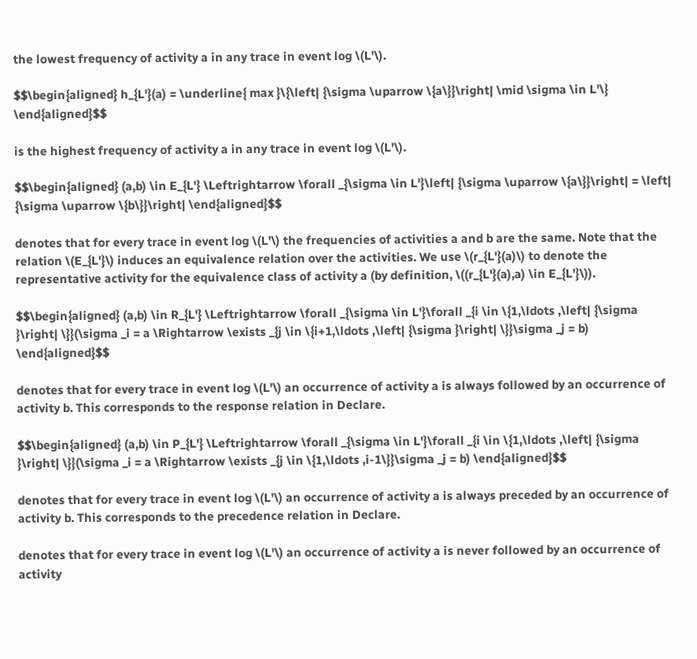the lowest frequency of activity a in any trace in event log \(L'\).

$$\begin{aligned} h_{L'}(a) = \underline{ max }\{\left| {\sigma \uparrow \{a\}}\right| \mid \sigma \in L'\} \end{aligned}$$

is the highest frequency of activity a in any trace in event log \(L'\).

$$\begin{aligned} (a,b) \in E_{L'} \Leftrightarrow \forall _{\sigma \in L'}\left| {\sigma \uparrow \{a\}}\right| = \left| {\sigma \uparrow \{b\}}\right| \end{aligned}$$

denotes that for every trace in event log \(L'\) the frequencies of activities a and b are the same. Note that the relation \(E_{L'}\) induces an equivalence relation over the activities. We use \(r_{L'}(a)\) to denote the representative activity for the equivalence class of activity a (by definition, \((r_{L'}(a),a) \in E_{L'}\)).

$$\begin{aligned} (a,b) \in R_{L'} \Leftrightarrow \forall _{\sigma \in L'}\forall _{i \in \{1,\ldots ,\left| {\sigma }\right| \}}(\sigma _i = a \Rightarrow \exists _{j \in \{i+1,\ldots ,\left| {\sigma }\right| \}}\sigma _j = b) \end{aligned}$$

denotes that for every trace in event log \(L'\) an occurrence of activity a is always followed by an occurrence of activity b. This corresponds to the response relation in Declare.

$$\begin{aligned} (a,b) \in P_{L'} \Leftrightarrow \forall _{\sigma \in L'}\forall _{i \in \{1,\ldots ,\left| {\sigma }\right| \}}(\sigma _i = a \Rightarrow \exists _{j \in \{1,\ldots ,i-1\}}\sigma _j = b) \end{aligned}$$

denotes that for every trace in event log \(L'\) an occurrence of activity a is always preceded by an occurrence of activity b. This corresponds to the precedence relation in Declare.

denotes that for every trace in event log \(L'\) an occurrence of activity a is never followed by an occurrence of activity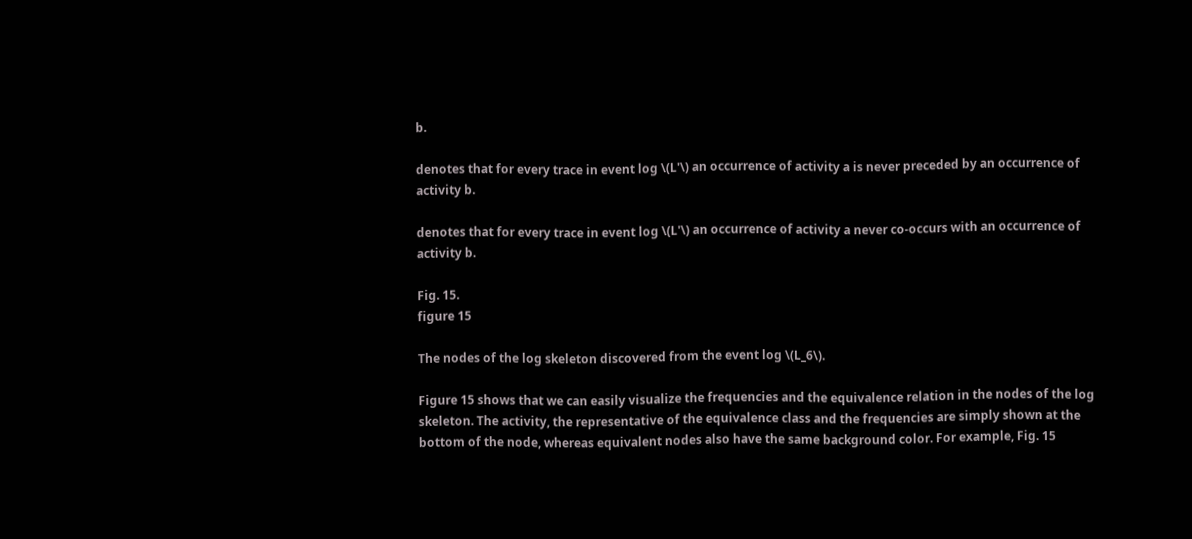b.

denotes that for every trace in event log \(L'\) an occurrence of activity a is never preceded by an occurrence of activity b.

denotes that for every trace in event log \(L'\) an occurrence of activity a never co-occurs with an occurrence of activity b.

Fig. 15.
figure 15

The nodes of the log skeleton discovered from the event log \(L_6\).

Figure 15 shows that we can easily visualize the frequencies and the equivalence relation in the nodes of the log skeleton. The activity, the representative of the equivalence class and the frequencies are simply shown at the bottom of the node, whereas equivalent nodes also have the same background color. For example, Fig. 15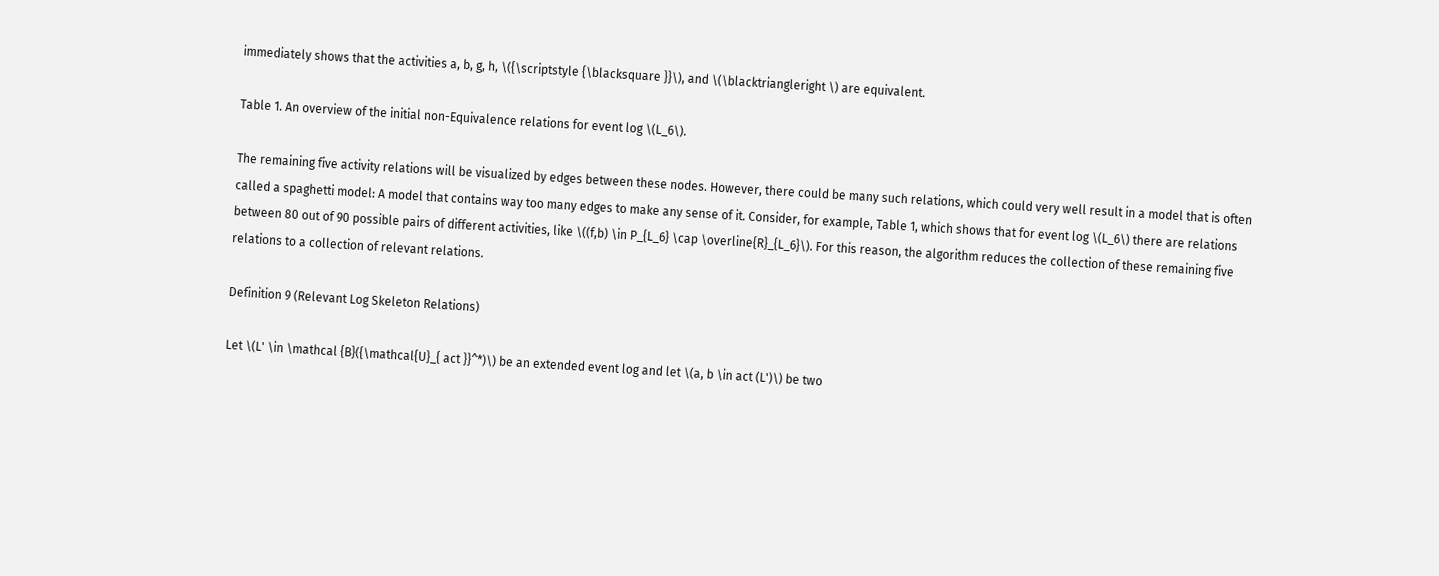immediately shows that the activities a, b, g, h, \({\scriptstyle {\blacksquare }}\), and \(\blacktriangleright \) are equivalent.

Table 1. An overview of the initial non-Equivalence relations for event log \(L_6\).

The remaining five activity relations will be visualized by edges between these nodes. However, there could be many such relations, which could very well result in a model that is often called a spaghetti model: A model that contains way too many edges to make any sense of it. Consider, for example, Table 1, which shows that for event log \(L_6\) there are relations between 80 out of 90 possible pairs of different activities, like \((f,b) \in P_{L_6} \cap \overline{R}_{L_6}\). For this reason, the algorithm reduces the collection of these remaining five relations to a collection of relevant relations.

Definition 9 (Relevant Log Skeleton Relations)

Let \(L' \in \mathcal {B}({\mathcal{U}_{ act }}^*)\) be an extended event log and let \(a, b \in act (L')\) be two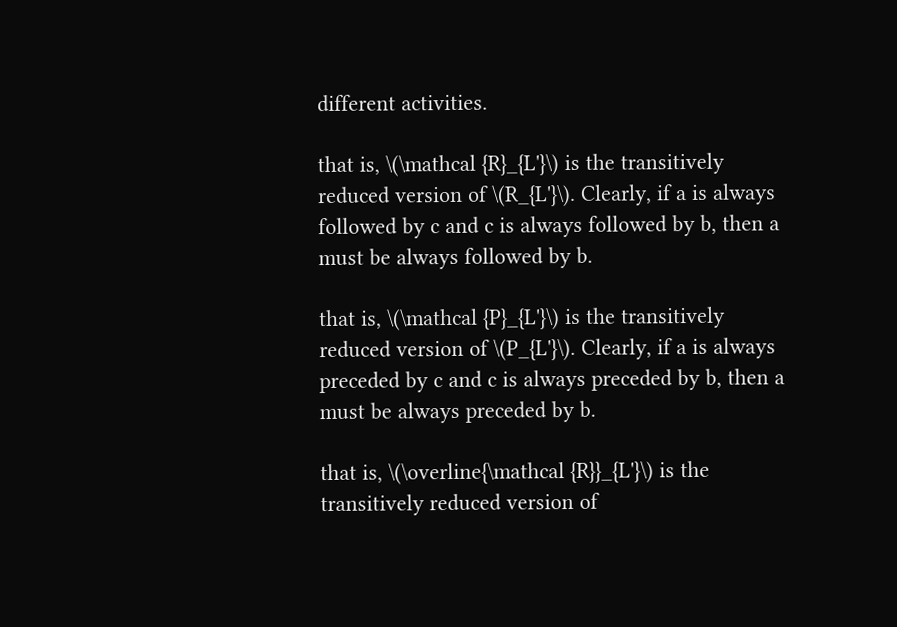different activities.

that is, \(\mathcal {R}_{L'}\) is the transitively reduced version of \(R_{L'}\). Clearly, if a is always followed by c and c is always followed by b, then a must be always followed by b.

that is, \(\mathcal {P}_{L'}\) is the transitively reduced version of \(P_{L'}\). Clearly, if a is always preceded by c and c is always preceded by b, then a must be always preceded by b.

that is, \(\overline{\mathcal {R}}_{L'}\) is the transitively reduced version of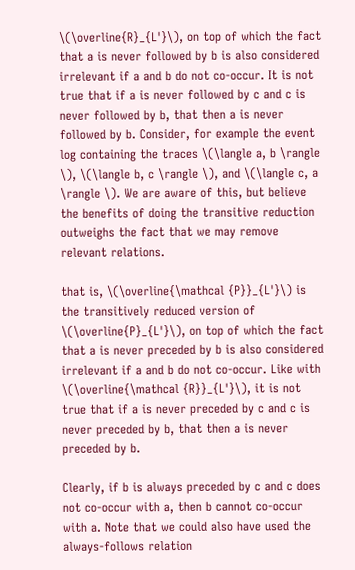\(\overline{R}_{L'}\), on top of which the fact that a is never followed by b is also considered irrelevant if a and b do not co-occur. It is not true that if a is never followed by c and c is never followed by b, that then a is never followed by b. Consider, for example the event log containing the traces \(\langle a, b \rangle \), \(\langle b, c \rangle \), and \(\langle c, a \rangle \). We are aware of this, but believe the benefits of doing the transitive reduction outweighs the fact that we may remove relevant relations.

that is, \(\overline{\mathcal {P}}_{L'}\) is the transitively reduced version of \(\overline{P}_{L'}\), on top of which the fact that a is never preceded by b is also considered irrelevant if a and b do not co-occur. Like with \(\overline{\mathcal {R}}_{L'}\), it is not true that if a is never preceded by c and c is never preceded by b, that then a is never preceded by b.

Clearly, if b is always preceded by c and c does not co-occur with a, then b cannot co-occur with a. Note that we could also have used the always-follows relation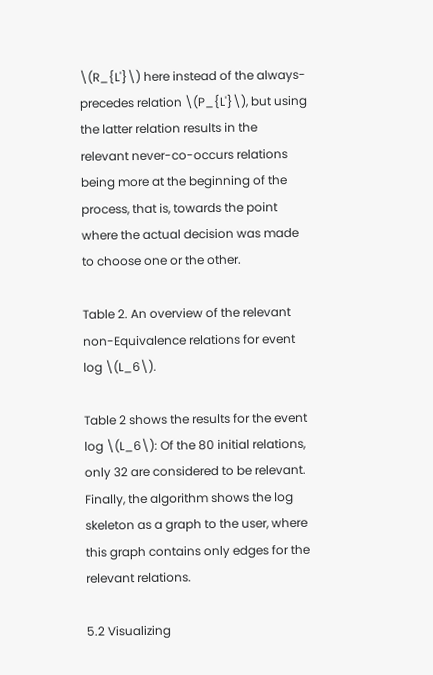\(R_{L'}\) here instead of the always-precedes relation \(P_{L'}\), but using the latter relation results in the relevant never-co-occurs relations being more at the beginning of the process, that is, towards the point where the actual decision was made to choose one or the other.

Table 2. An overview of the relevant non-Equivalence relations for event log \(L_6\).

Table 2 shows the results for the event log \(L_6\): Of the 80 initial relations, only 32 are considered to be relevant. Finally, the algorithm shows the log skeleton as a graph to the user, where this graph contains only edges for the relevant relations.

5.2 Visualizing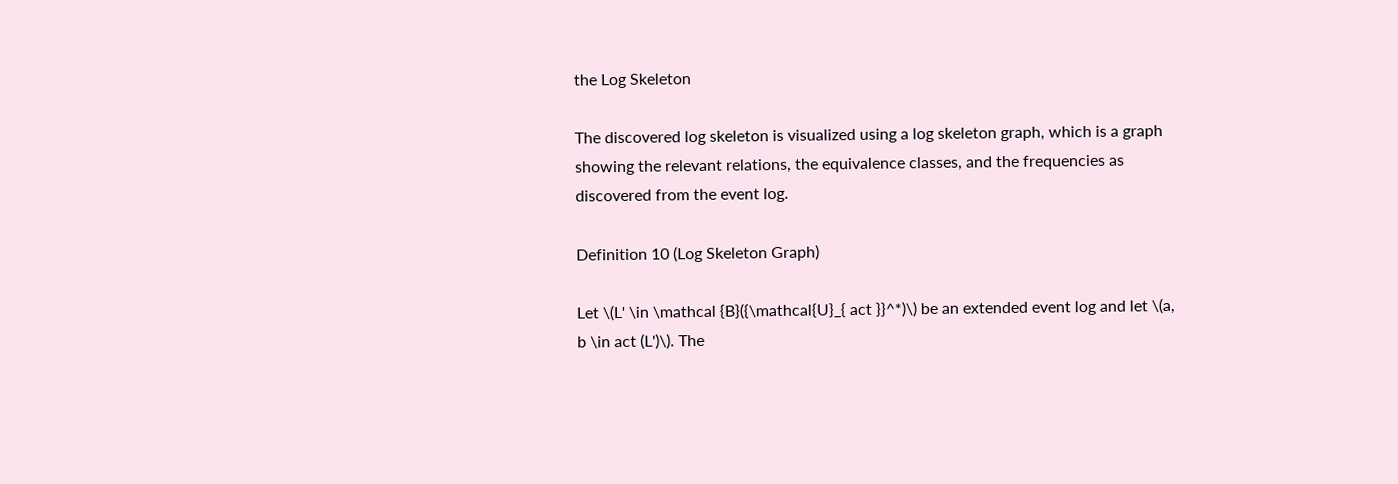the Log Skeleton

The discovered log skeleton is visualized using a log skeleton graph, which is a graph showing the relevant relations, the equivalence classes, and the frequencies as discovered from the event log.

Definition 10 (Log Skeleton Graph)

Let \(L' \in \mathcal {B}({\mathcal{U}_{ act }}^*)\) be an extended event log and let \(a, b \in act (L')\). The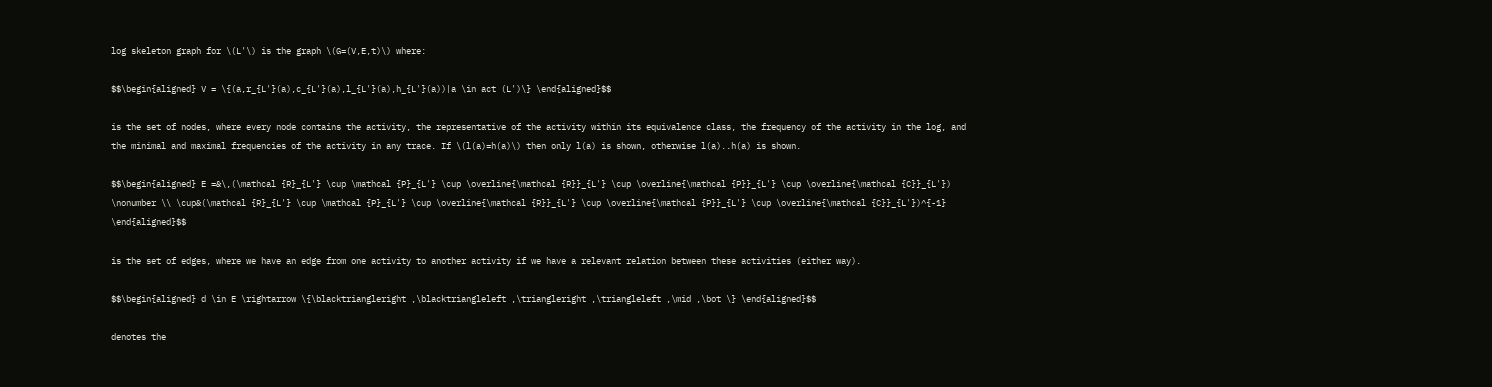log skeleton graph for \(L'\) is the graph \(G=(V,E,t)\) where:

$$\begin{aligned} V = \{(a,r_{L'}(a),c_{L'}(a),l_{L'}(a),h_{L'}(a))|a \in act (L')\} \end{aligned}$$

is the set of nodes, where every node contains the activity, the representative of the activity within its equivalence class, the frequency of the activity in the log, and the minimal and maximal frequencies of the activity in any trace. If \(l(a)=h(a)\) then only l(a) is shown, otherwise l(a)..h(a) is shown.

$$\begin{aligned} E =&\,(\mathcal {R}_{L'} \cup \mathcal {P}_{L'} \cup \overline{\mathcal {R}}_{L'} \cup \overline{\mathcal {P}}_{L'} \cup \overline{\mathcal {C}}_{L'}) \nonumber \\ \cup&(\mathcal {R}_{L'} \cup \mathcal {P}_{L'} \cup \overline{\mathcal {R}}_{L'} \cup \overline{\mathcal {P}}_{L'} \cup \overline{\mathcal {C}}_{L'})^{-1} \end{aligned}$$

is the set of edges, where we have an edge from one activity to another activity if we have a relevant relation between these activities (either way).

$$\begin{aligned} d \in E \rightarrow \{\blacktriangleright ,\blacktriangleleft ,\triangleright ,\triangleleft ,\mid ,\bot \} \end{aligned}$$

denotes the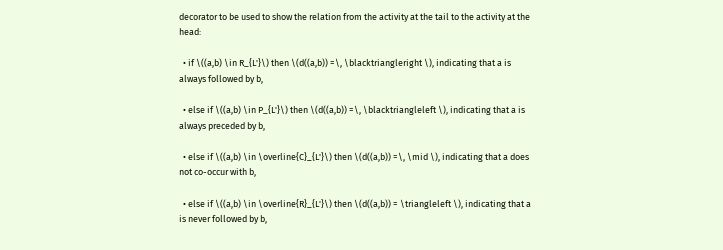decorator to be used to show the relation from the activity at the tail to the activity at the head:

  • if \((a,b) \in R_{L'}\) then \(d((a,b)) =\, \blacktriangleright \), indicating that a is always followed by b,

  • else if \((a,b) \in P_{L'}\) then \(d((a,b)) =\, \blacktriangleleft \), indicating that a is always preceded by b,

  • else if \((a,b) \in \overline{C}_{L'}\) then \(d((a,b)) =\, \mid \), indicating that a does not co-occur with b,

  • else if \((a,b) \in \overline{R}_{L'}\) then \(d((a,b)) = \triangleleft \), indicating that a is never followed by b,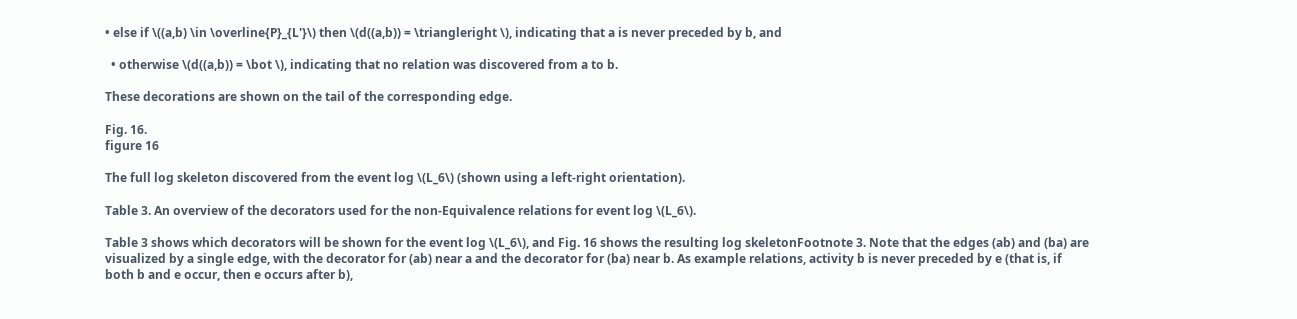• else if \((a,b) \in \overline{P}_{L'}\) then \(d((a,b)) = \triangleright \), indicating that a is never preceded by b, and

  • otherwise \(d((a,b)) = \bot \), indicating that no relation was discovered from a to b.

These decorations are shown on the tail of the corresponding edge.

Fig. 16.
figure 16

The full log skeleton discovered from the event log \(L_6\) (shown using a left-right orientation).

Table 3. An overview of the decorators used for the non-Equivalence relations for event log \(L_6\).

Table 3 shows which decorators will be shown for the event log \(L_6\), and Fig. 16 shows the resulting log skeletonFootnote 3. Note that the edges (ab) and (ba) are visualized by a single edge, with the decorator for (ab) near a and the decorator for (ba) near b. As example relations, activity b is never preceded by e (that is, if both b and e occur, then e occurs after b),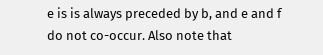e is is always preceded by b, and e and f do not co-occur. Also note that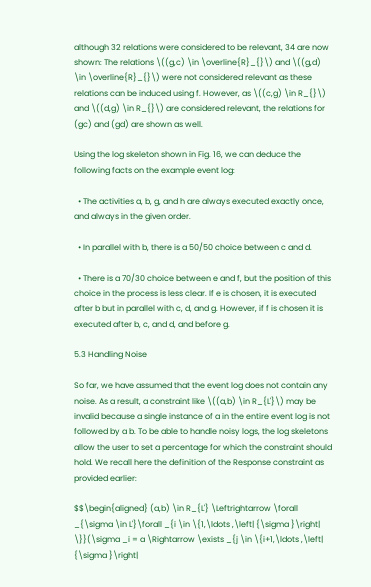although 32 relations were considered to be relevant, 34 are now shown: The relations \((g,c) \in \overline{R}_{}\) and \((g,d) \in \overline{R}_{}\) were not considered relevant as these relations can be induced using f. However, as \((c,g) \in R_{}\) and \((d,g) \in R_{}\) are considered relevant, the relations for (gc) and (gd) are shown as well.

Using the log skeleton shown in Fig. 16, we can deduce the following facts on the example event log:

  • The activities a, b, g, and h are always executed exactly once, and always in the given order.

  • In parallel with b, there is a 50/50 choice between c and d.

  • There is a 70/30 choice between e and f, but the position of this choice in the process is less clear. If e is chosen, it is executed after b but in parallel with c, d, and g. However, if f is chosen it is executed after b, c, and d, and before g.

5.3 Handling Noise

So far, we have assumed that the event log does not contain any noise. As a result, a constraint like \((a,b) \in R_{L'}\) may be invalid because a single instance of a in the entire event log is not followed by a b. To be able to handle noisy logs, the log skeletons allow the user to set a percentage for which the constraint should hold. We recall here the definition of the Response constraint as provided earlier:

$$\begin{aligned} (a,b) \in R_{L'} \Leftrightarrow \forall _{\sigma \in L'}\forall _{i \in \{1,\ldots ,\left| {\sigma }\right| \}}(\sigma _i = a \Rightarrow \exists _{j \in \{i+1,\ldots ,\left| {\sigma }\right|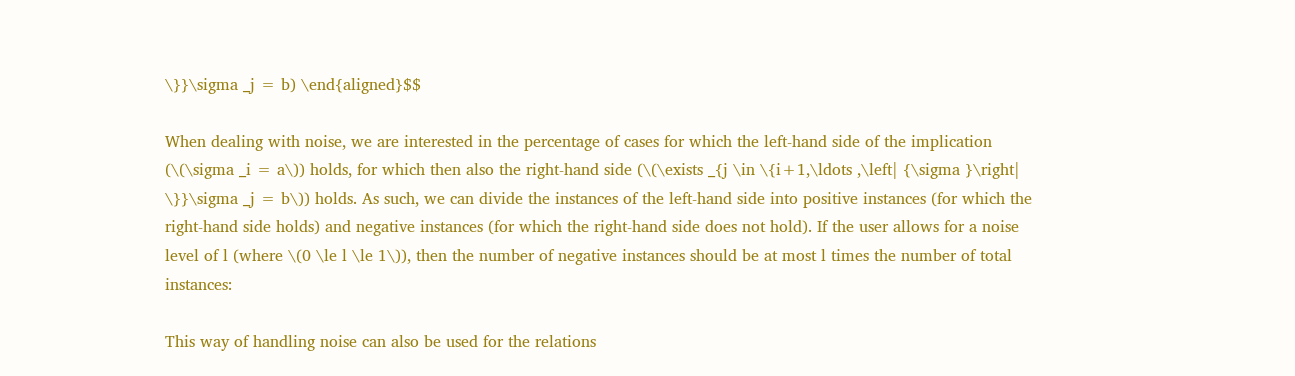\}}\sigma _j = b) \end{aligned}$$

When dealing with noise, we are interested in the percentage of cases for which the left-hand side of the implication (\(\sigma _i = a\)) holds, for which then also the right-hand side (\(\exists _{j \in \{i+1,\ldots ,\left| {\sigma }\right| \}}\sigma _j = b\)) holds. As such, we can divide the instances of the left-hand side into positive instances (for which the right-hand side holds) and negative instances (for which the right-hand side does not hold). If the user allows for a noise level of l (where \(0 \le l \le 1\)), then the number of negative instances should be at most l times the number of total instances:

This way of handling noise can also be used for the relations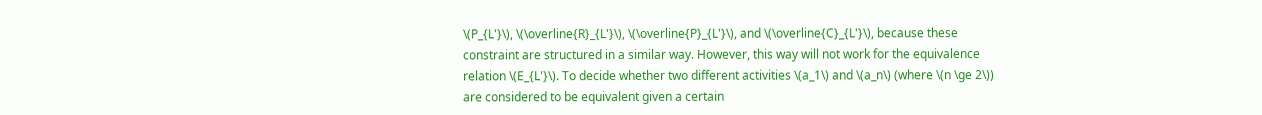\(P_{L'}\), \(\overline{R}_{L'}\), \(\overline{P}_{L'}\), and \(\overline{C}_{L'}\), because these constraint are structured in a similar way. However, this way will not work for the equivalence relation \(E_{L'}\). To decide whether two different activities \(a_1\) and \(a_n\) (where \(n \ge 2\)) are considered to be equivalent given a certain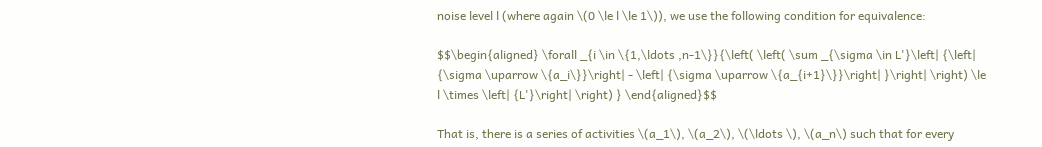noise level l (where again \(0 \le l \le 1\)), we use the following condition for equivalence:

$$\begin{aligned} \forall _{i \in \{1,\ldots ,n-1\}}{\left( \left( \sum _{\sigma \in L'}\left| {\left| {\sigma \uparrow \{a_i\}}\right| - \left| {\sigma \uparrow \{a_{i+1}\}}\right| }\right| \right) \le l \times \left| {L'}\right| \right) } \end{aligned}$$

That is, there is a series of activities \(a_1\), \(a_2\), \(\ldots \), \(a_n\) such that for every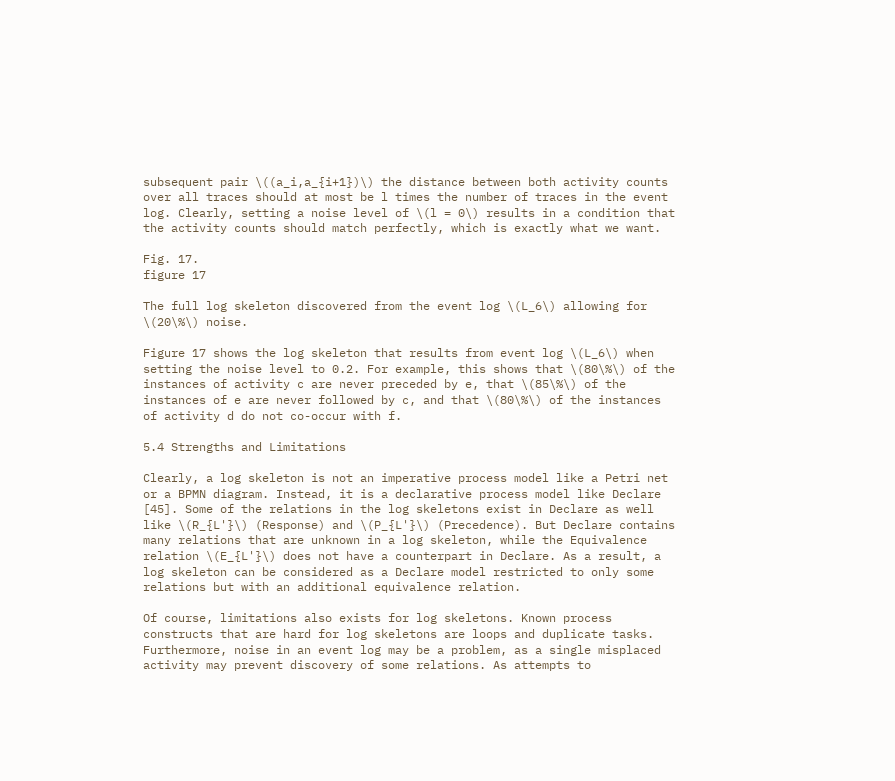subsequent pair \((a_i,a_{i+1})\) the distance between both activity counts over all traces should at most be l times the number of traces in the event log. Clearly, setting a noise level of \(l = 0\) results in a condition that the activity counts should match perfectly, which is exactly what we want.

Fig. 17.
figure 17

The full log skeleton discovered from the event log \(L_6\) allowing for \(20\%\) noise.

Figure 17 shows the log skeleton that results from event log \(L_6\) when setting the noise level to 0.2. For example, this shows that \(80\%\) of the instances of activity c are never preceded by e, that \(85\%\) of the instances of e are never followed by c, and that \(80\%\) of the instances of activity d do not co-occur with f.

5.4 Strengths and Limitations

Clearly, a log skeleton is not an imperative process model like a Petri net or a BPMN diagram. Instead, it is a declarative process model like Declare [45]. Some of the relations in the log skeletons exist in Declare as well like \(R_{L'}\) (Response) and \(P_{L'}\) (Precedence). But Declare contains many relations that are unknown in a log skeleton, while the Equivalence relation \(E_{L'}\) does not have a counterpart in Declare. As a result, a log skeleton can be considered as a Declare model restricted to only some relations but with an additional equivalence relation.

Of course, limitations also exists for log skeletons. Known process constructs that are hard for log skeletons are loops and duplicate tasks. Furthermore, noise in an event log may be a problem, as a single misplaced activity may prevent discovery of some relations. As attempts to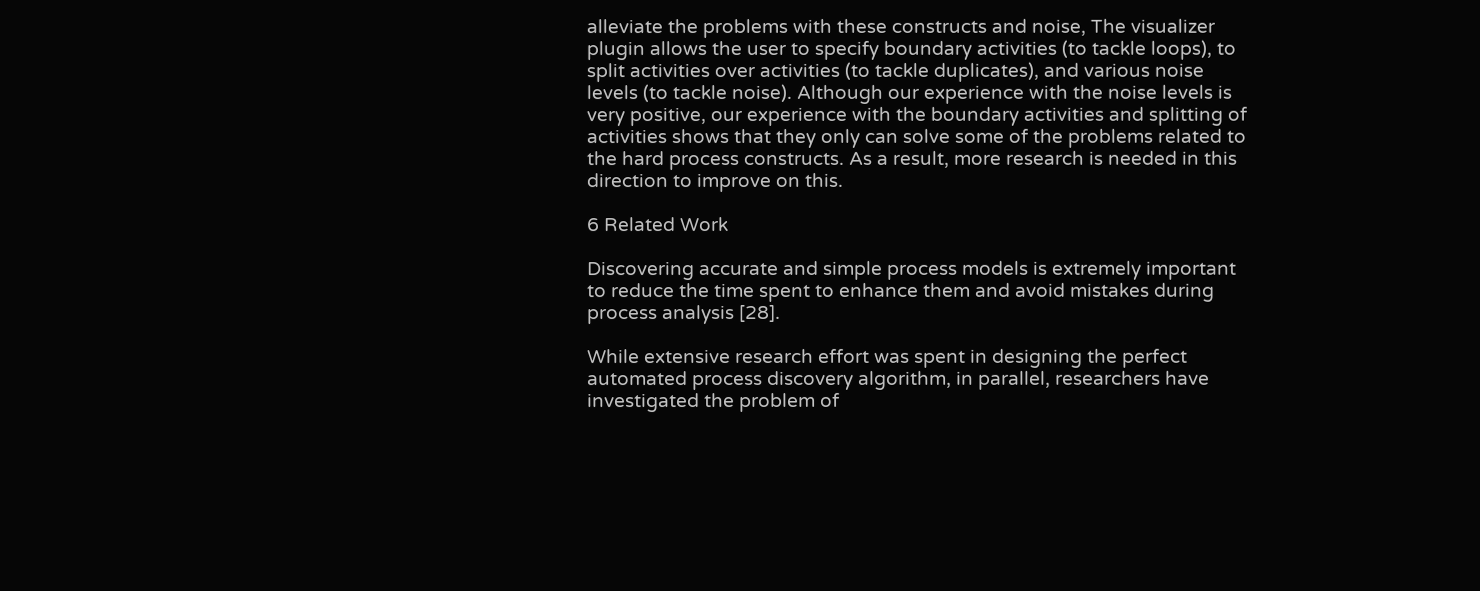alleviate the problems with these constructs and noise, The visualizer plugin allows the user to specify boundary activities (to tackle loops), to split activities over activities (to tackle duplicates), and various noise levels (to tackle noise). Although our experience with the noise levels is very positive, our experience with the boundary activities and splitting of activities shows that they only can solve some of the problems related to the hard process constructs. As a result, more research is needed in this direction to improve on this.

6 Related Work

Discovering accurate and simple process models is extremely important to reduce the time spent to enhance them and avoid mistakes during process analysis [28].

While extensive research effort was spent in designing the perfect automated process discovery algorithm, in parallel, researchers have investigated the problem of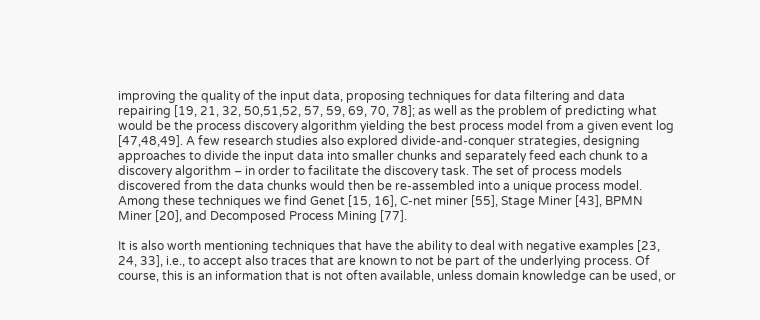improving the quality of the input data, proposing techniques for data filtering and data repairing [19, 21, 32, 50,51,52, 57, 59, 69, 70, 78]; as well as the problem of predicting what would be the process discovery algorithm yielding the best process model from a given event log [47,48,49]. A few research studies also explored divide-and-conquer strategies, designing approaches to divide the input data into smaller chunks and separately feed each chunk to a discovery algorithm – in order to facilitate the discovery task. The set of process models discovered from the data chunks would then be re-assembled into a unique process model. Among these techniques we find Genet [15, 16], C-net miner [55], Stage Miner [43], BPMN Miner [20], and Decomposed Process Mining [77].

It is also worth mentioning techniques that have the ability to deal with negative examples [23, 24, 33], i.e., to accept also traces that are known to not be part of the underlying process. Of course, this is an information that is not often available, unless domain knowledge can be used, or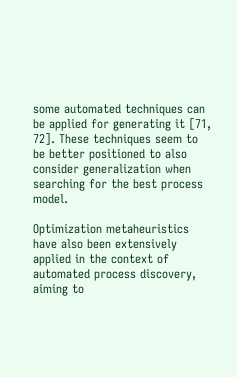some automated techniques can be applied for generating it [71, 72]. These techniques seem to be better positioned to also consider generalization when searching for the best process model.

Optimization metaheuristics have also been extensively applied in the context of automated process discovery, aiming to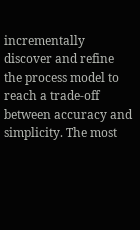incrementally discover and refine the process model to reach a trade-off between accuracy and simplicity. The most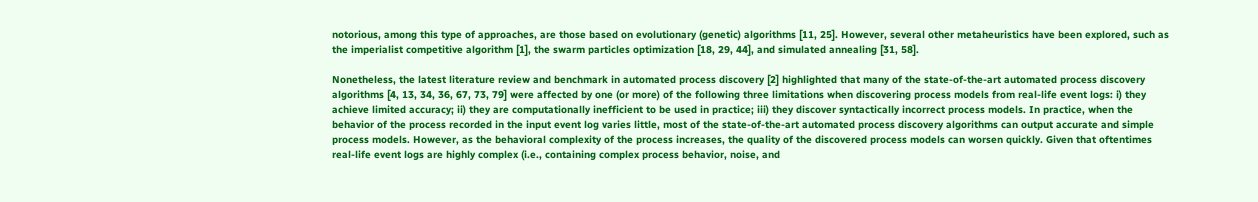notorious, among this type of approaches, are those based on evolutionary (genetic) algorithms [11, 25]. However, several other metaheuristics have been explored, such as the imperialist competitive algorithm [1], the swarm particles optimization [18, 29, 44], and simulated annealing [31, 58].

Nonetheless, the latest literature review and benchmark in automated process discovery [2] highlighted that many of the state-of-the-art automated process discovery algorithms [4, 13, 34, 36, 67, 73, 79] were affected by one (or more) of the following three limitations when discovering process models from real-life event logs: i) they achieve limited accuracy; ii) they are computationally inefficient to be used in practice; iii) they discover syntactically incorrect process models. In practice, when the behavior of the process recorded in the input event log varies little, most of the state-of-the-art automated process discovery algorithms can output accurate and simple process models. However, as the behavioral complexity of the process increases, the quality of the discovered process models can worsen quickly. Given that oftentimes real-life event logs are highly complex (i.e., containing complex process behavior, noise, and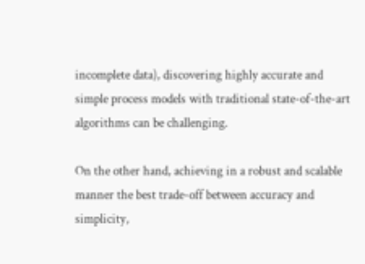incomplete data), discovering highly accurate and simple process models with traditional state-of-the-art algorithms can be challenging.

On the other hand, achieving in a robust and scalable manner the best trade-off between accuracy and simplicity,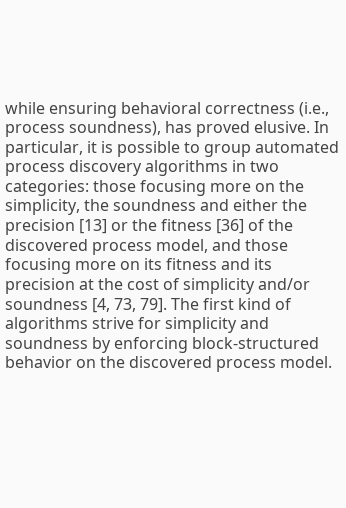while ensuring behavioral correctness (i.e., process soundness), has proved elusive. In particular, it is possible to group automated process discovery algorithms in two categories: those focusing more on the simplicity, the soundness and either the precision [13] or the fitness [36] of the discovered process model, and those focusing more on its fitness and its precision at the cost of simplicity and/or soundness [4, 73, 79]. The first kind of algorithms strive for simplicity and soundness by enforcing block-structured behavior on the discovered process model.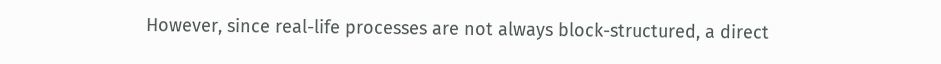However, since real-life processes are not always block-structured, a direct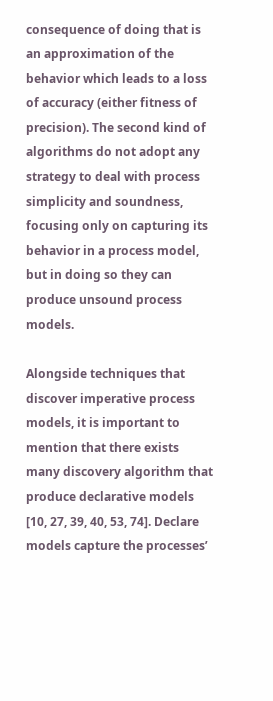consequence of doing that is an approximation of the behavior which leads to a loss of accuracy (either fitness of precision). The second kind of algorithms do not adopt any strategy to deal with process simplicity and soundness, focusing only on capturing its behavior in a process model, but in doing so they can produce unsound process models.

Alongside techniques that discover imperative process models, it is important to mention that there exists many discovery algorithm that produce declarative models [10, 27, 39, 40, 53, 74]. Declare models capture the processes’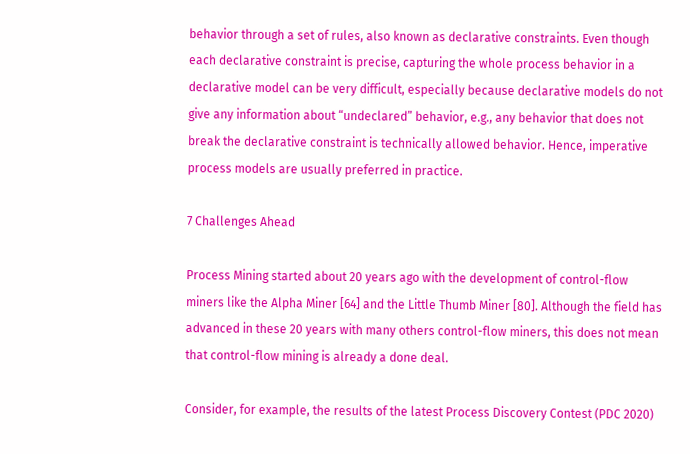behavior through a set of rules, also known as declarative constraints. Even though each declarative constraint is precise, capturing the whole process behavior in a declarative model can be very difficult, especially because declarative models do not give any information about “undeclared” behavior, e.g., any behavior that does not break the declarative constraint is technically allowed behavior. Hence, imperative process models are usually preferred in practice.

7 Challenges Ahead

Process Mining started about 20 years ago with the development of control-flow miners like the Alpha Miner [64] and the Little Thumb Miner [80]. Although the field has advanced in these 20 years with many others control-flow miners, this does not mean that control-flow mining is already a done deal.

Consider, for example, the results of the latest Process Discovery Contest (PDC 2020)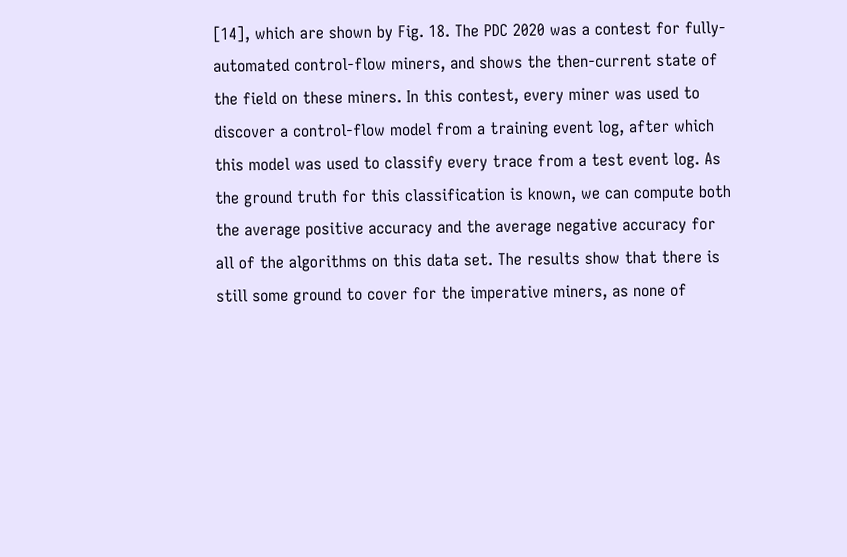[14], which are shown by Fig. 18. The PDC 2020 was a contest for fully-automated control-flow miners, and shows the then-current state of the field on these miners. In this contest, every miner was used to discover a control-flow model from a training event log, after which this model was used to classify every trace from a test event log. As the ground truth for this classification is known, we can compute both the average positive accuracy and the average negative accuracy for all of the algorithms on this data set. The results show that there is still some ground to cover for the imperative miners, as none of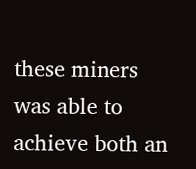these miners was able to achieve both an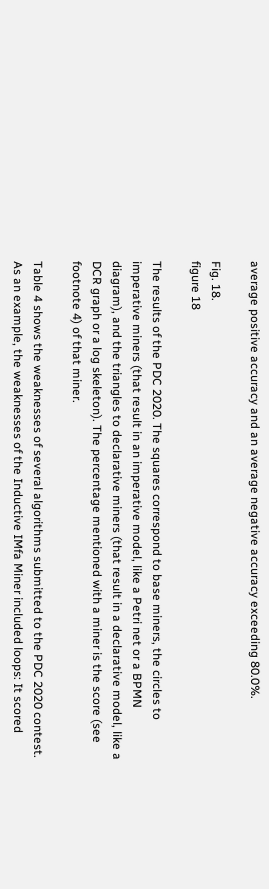average positive accuracy and an average negative accuracy exceeding 80.0%.

Fig. 18.
figure 18

The results of the PDC 2020. The squares correspond to base miners, the circles to imperative miners (that result in an imperative model, like a Petri net or a BPMN diagram), and the triangles to declarative miners (that result in a declarative model, like a DCR graph or a log skeleton). The percentage mentioned with a miner is the score (see footnote 4) of that miner.

Table 4 shows the weaknesses of several algorithms submitted to the PDC 2020 contest. As an example, the weaknesses of the Inductive IMfa Miner included loops: It scored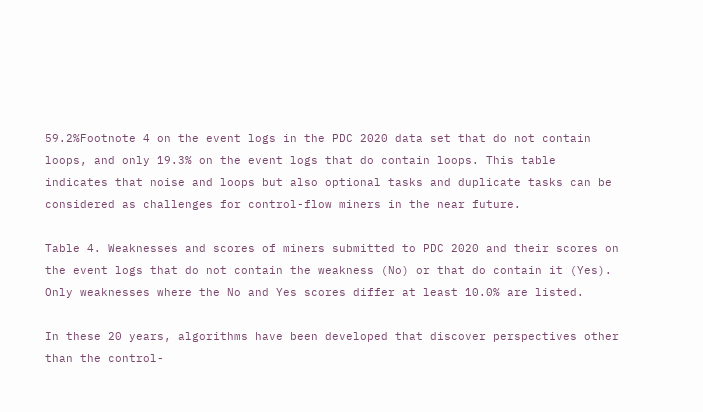59.2%Footnote 4 on the event logs in the PDC 2020 data set that do not contain loops, and only 19.3% on the event logs that do contain loops. This table indicates that noise and loops but also optional tasks and duplicate tasks can be considered as challenges for control-flow miners in the near future.

Table 4. Weaknesses and scores of miners submitted to PDC 2020 and their scores on the event logs that do not contain the weakness (No) or that do contain it (Yes). Only weaknesses where the No and Yes scores differ at least 10.0% are listed.

In these 20 years, algorithms have been developed that discover perspectives other than the control-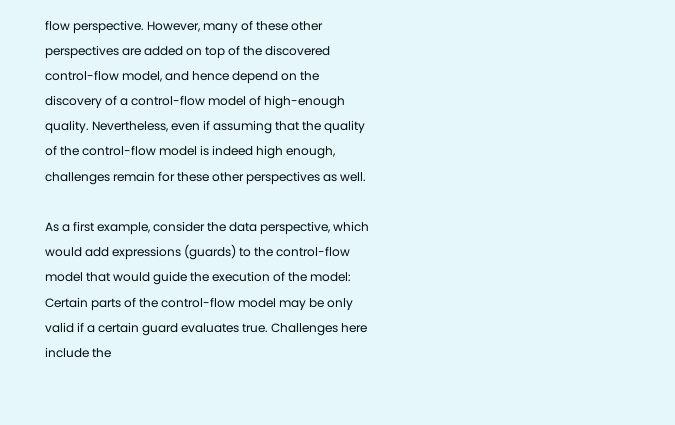flow perspective. However, many of these other perspectives are added on top of the discovered control-flow model, and hence depend on the discovery of a control-flow model of high-enough quality. Nevertheless, even if assuming that the quality of the control-flow model is indeed high enough, challenges remain for these other perspectives as well.

As a first example, consider the data perspective, which would add expressions (guards) to the control-flow model that would guide the execution of the model: Certain parts of the control-flow model may be only valid if a certain guard evaluates true. Challenges here include the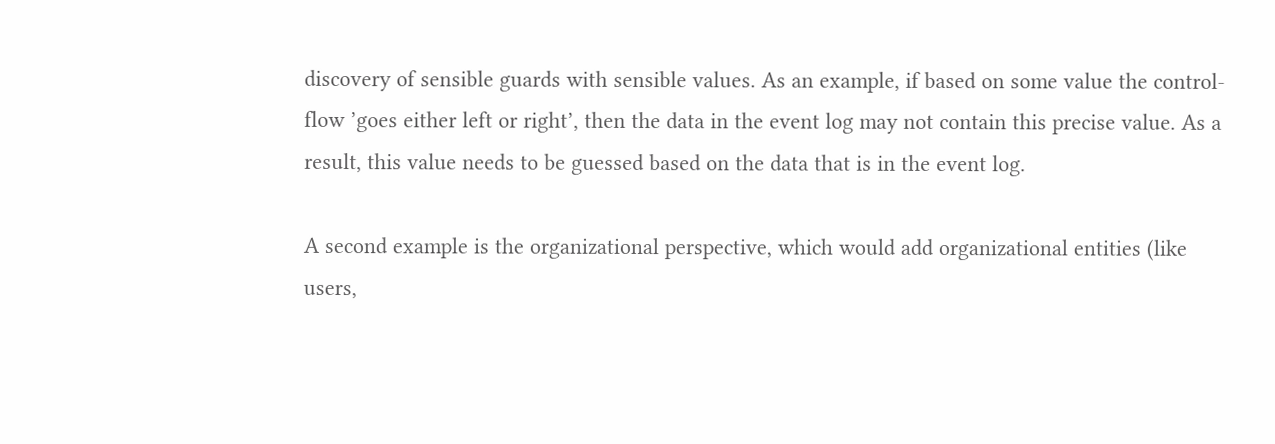discovery of sensible guards with sensible values. As an example, if based on some value the control-flow ’goes either left or right’, then the data in the event log may not contain this precise value. As a result, this value needs to be guessed based on the data that is in the event log.

A second example is the organizational perspective, which would add organizational entities (like users,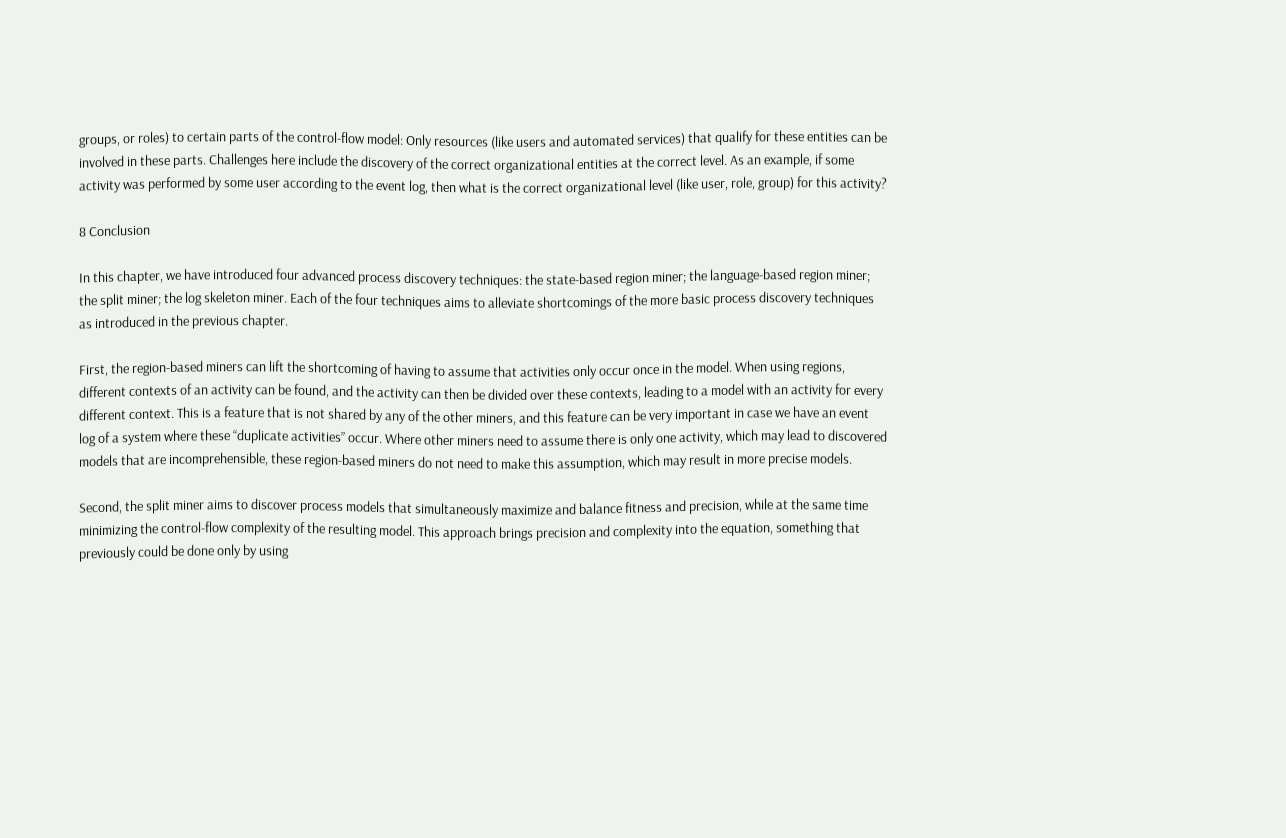groups, or roles) to certain parts of the control-flow model: Only resources (like users and automated services) that qualify for these entities can be involved in these parts. Challenges here include the discovery of the correct organizational entities at the correct level. As an example, if some activity was performed by some user according to the event log, then what is the correct organizational level (like user, role, group) for this activity?

8 Conclusion

In this chapter, we have introduced four advanced process discovery techniques: the state-based region miner; the language-based region miner; the split miner; the log skeleton miner. Each of the four techniques aims to alleviate shortcomings of the more basic process discovery techniques as introduced in the previous chapter.

First, the region-based miners can lift the shortcoming of having to assume that activities only occur once in the model. When using regions, different contexts of an activity can be found, and the activity can then be divided over these contexts, leading to a model with an activity for every different context. This is a feature that is not shared by any of the other miners, and this feature can be very important in case we have an event log of a system where these “duplicate activities” occur. Where other miners need to assume there is only one activity, which may lead to discovered models that are incomprehensible, these region-based miners do not need to make this assumption, which may result in more precise models.

Second, the split miner aims to discover process models that simultaneously maximize and balance fitness and precision, while at the same time minimizing the control-flow complexity of the resulting model. This approach brings precision and complexity into the equation, something that previously could be done only by using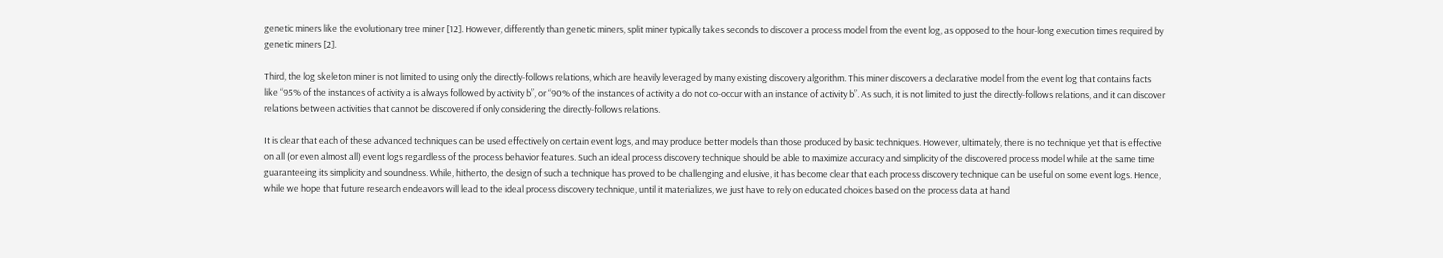genetic miners like the evolutionary tree miner [12]. However, differently than genetic miners, split miner typically takes seconds to discover a process model from the event log, as opposed to the hour-long execution times required by genetic miners [2].

Third, the log skeleton miner is not limited to using only the directly-follows relations, which are heavily leveraged by many existing discovery algorithm. This miner discovers a declarative model from the event log that contains facts like “95% of the instances of activity a is always followed by activity b”, or “90% of the instances of activity a do not co-occur with an instance of activity b”. As such, it is not limited to just the directly-follows relations, and it can discover relations between activities that cannot be discovered if only considering the directly-follows relations.

It is clear that each of these advanced techniques can be used effectively on certain event logs, and may produce better models than those produced by basic techniques. However, ultimately, there is no technique yet that is effective on all (or even almost all) event logs regardless of the process behavior features. Such an ideal process discovery technique should be able to maximize accuracy and simplicity of the discovered process model while at the same time guaranteeing its simplicity and soundness. While, hitherto, the design of such a technique has proved to be challenging and elusive, it has become clear that each process discovery technique can be useful on some event logs. Hence, while we hope that future research endeavors will lead to the ideal process discovery technique, until it materializes, we just have to rely on educated choices based on the process data at hand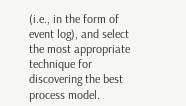(i.e., in the form of event log), and select the most appropriate technique for discovering the best process model.